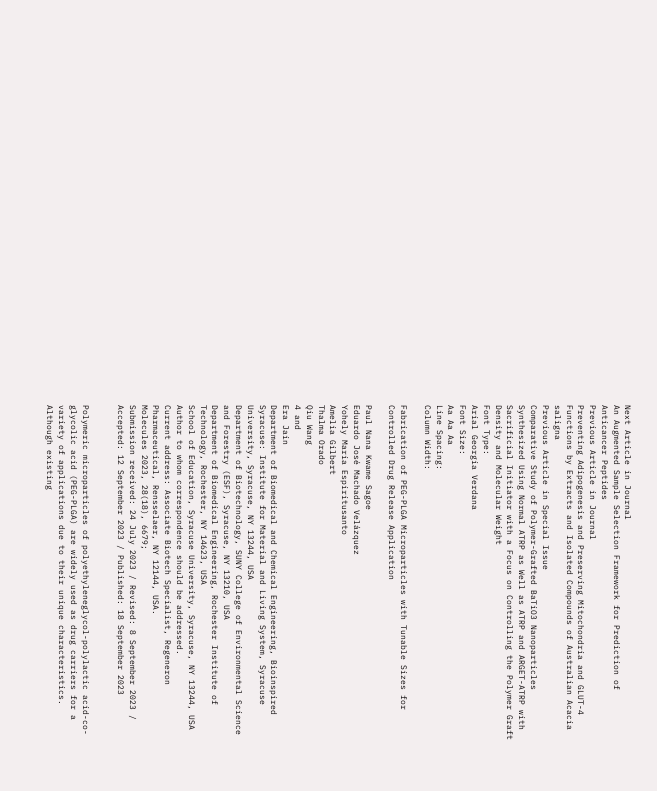Next Article in Journal
An Augmented Sample Selection Framework for Prediction of Anticancer Peptides
Previous Article in Journal
Preventing Adipogenesis and Preserving Mitochondria and GLUT-4 Functions by Extracts and Isolated Compounds of Australian Acacia saligna
Previous Article in Special Issue
Comparative Study of Polymer-Grafted BaTiO3 Nanoparticles Synthesized Using Normal ATRP as Well as ATRP and ARGET-ATRP with Sacrificial Initiator with a Focus on Controlling the Polymer Graft Density and Molecular Weight
Font Type:
Arial Georgia Verdana
Font Size:
Aa Aa Aa
Line Spacing:
Column Width:

Fabrication of PEG-PLGA Microparticles with Tunable Sizes for Controlled Drug Release Application

Paul Nana Kwame Sagoe
Eduardo José Machado Velázquez
Yohely Maria Espiritusanto
Amelia Gilbert
Thalma Orado
Qiu Wang
4 and
Era Jain
Department of Biomedical and Chemical Engineering, Bioinspired Syracuse: Institute for Material and Living System, Syracuse University, Syracuse, NY 13244, USA
Department of Biotechnology, SUNY College of Environmental Science and Forestry (ESF), Syracuse, NY 13210, USA
Department of Biomedical Engineering, Rochester Institute of Technology, Rochester, NY 14623, USA
School of Education, Syracuse University, Syracuse, NY 13244, USA
Author to whom correspondence should be addressed.
Current address: Associate Biotech Specialist, Regeneron Pharmaceutical, Rensselaer, NY 12144, USA.
Molecules 2023, 28(18), 6679;
Submission received: 24 July 2023 / Revised: 8 September 2023 / Accepted: 12 September 2023 / Published: 18 September 2023


Polymeric microparticles of polyethyleneglycol-polylactic acid-co-glycolic acid (PEG-PLGA) are widely used as drug carriers for a variety of applications due to their unique characteristics. Although existing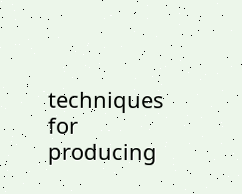techniques for producing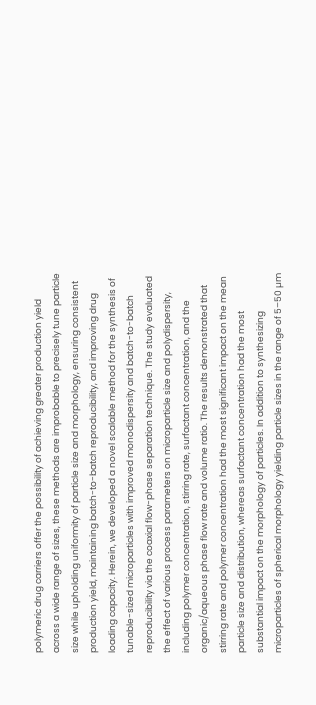polymeric drug carriers offer the possibility of achieving greater production yield across a wide range of sizes, these methods are improbable to precisely tune particle size while upholding uniformity of particle size and morphology, ensuring consistent production yield, maintaining batch-to-batch reproducibility, and improving drug loading capacity. Herein, we developed a novel scalable method for the synthesis of tunable-sized microparticles with improved monodispersity and batch-to-batch reproducibility via the coaxial flow-phase separation technique. The study evaluated the effect of various process parameters on microparticle size and polydispersity, including polymer concentration, stirring rate, surfactant concentration, and the organic/aqueous phase flow rate and volume ratio. The results demonstrated that stirring rate and polymer concentration had the most significant impact on the mean particle size and distribution, whereas surfactant concentration had the most substantial impact on the morphology of particles. In addition to synthesizing microparticles of spherical morphology yielding particle sizes in the range of 5–50 µm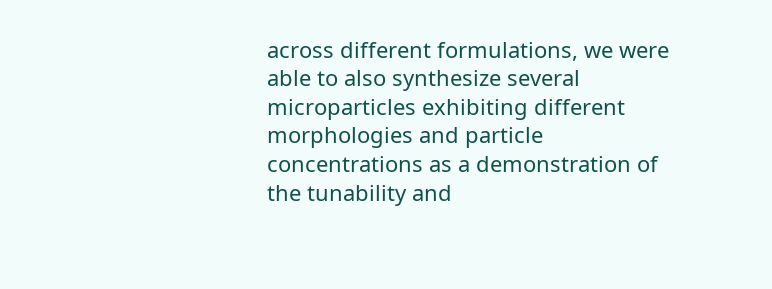across different formulations, we were able to also synthesize several microparticles exhibiting different morphologies and particle concentrations as a demonstration of the tunability and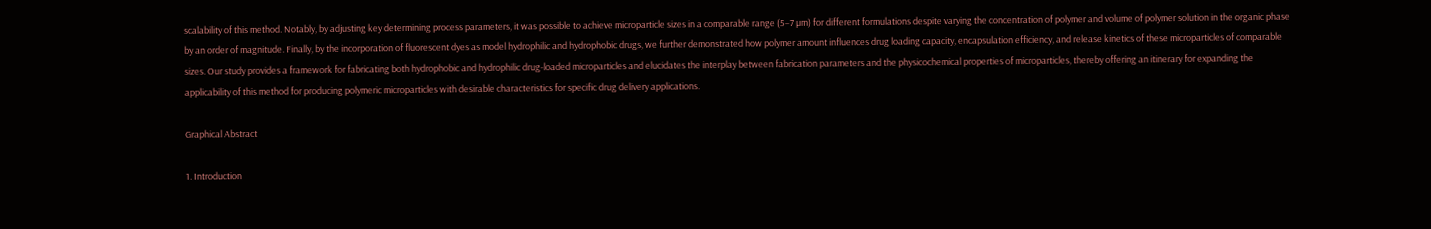scalability of this method. Notably, by adjusting key determining process parameters, it was possible to achieve microparticle sizes in a comparable range (5–7 µm) for different formulations despite varying the concentration of polymer and volume of polymer solution in the organic phase by an order of magnitude. Finally, by the incorporation of fluorescent dyes as model hydrophilic and hydrophobic drugs, we further demonstrated how polymer amount influences drug loading capacity, encapsulation efficiency, and release kinetics of these microparticles of comparable sizes. Our study provides a framework for fabricating both hydrophobic and hydrophilic drug-loaded microparticles and elucidates the interplay between fabrication parameters and the physicochemical properties of microparticles, thereby offering an itinerary for expanding the applicability of this method for producing polymeric microparticles with desirable characteristics for specific drug delivery applications.

Graphical Abstract

1. Introduction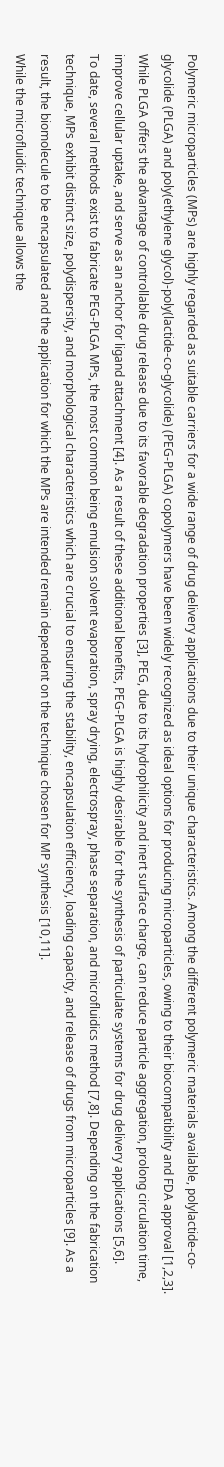Polymeric microparticles (MPs) are highly regarded as suitable carriers for a wide range of drug delivery applications due to their unique characteristics. Among the different polymeric materials available, polylactide-co-glycolide (PLGA) and poly(ethylene glycol)-poly(lactide-co-glycolide) (PEG-PLGA) copolymers have been widely recognized as ideal options for producing microparticles, owing to their biocompatibility and FDA approval [1,2,3]. While PLGA offers the advantage of controllable drug release due to its favorable degradation properties [3], PEG, due to its hydrophilicity and inert surface charge, can reduce particle aggregation, prolong circulation time, improve cellular uptake, and serve as an anchor for ligand attachment [4]. As a result of these additional benefits, PEG-PLGA is highly desirable for the synthesis of particulate systems for drug delivery applications [5,6].
To date, several methods exist to fabricate PEG-PLGA MPs, the most common being emulsion solvent evaporation, spray drying, electrospray, phase separation, and microfluidics method [7,8]. Depending on the fabrication technique, MPs exhibit distinct size, polydispersity, and morphological characteristics which are crucial to ensuring the stability, encapsulation efficiency, loading capacity, and release of drugs from microparticles [9]. As a result, the biomolecule to be encapsulated and the application for which the MPs are intended remain dependent on the technique chosen for MP synthesis [10,11].
While the microfluidic technique allows the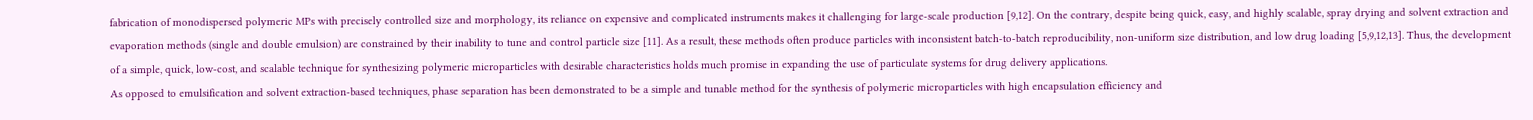fabrication of monodispersed polymeric MPs with precisely controlled size and morphology, its reliance on expensive and complicated instruments makes it challenging for large-scale production [9,12]. On the contrary, despite being quick, easy, and highly scalable, spray drying and solvent extraction and evaporation methods (single and double emulsion) are constrained by their inability to tune and control particle size [11]. As a result, these methods often produce particles with inconsistent batch-to-batch reproducibility, non-uniform size distribution, and low drug loading [5,9,12,13]. Thus, the development of a simple, quick, low-cost, and scalable technique for synthesizing polymeric microparticles with desirable characteristics holds much promise in expanding the use of particulate systems for drug delivery applications.
As opposed to emulsification and solvent extraction-based techniques, phase separation has been demonstrated to be a simple and tunable method for the synthesis of polymeric microparticles with high encapsulation efficiency and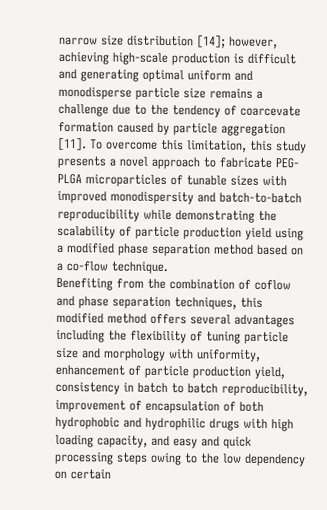narrow size distribution [14]; however, achieving high-scale production is difficult and generating optimal uniform and monodisperse particle size remains a challenge due to the tendency of coarcevate formation caused by particle aggregation [11]. To overcome this limitation, this study presents a novel approach to fabricate PEG-PLGA microparticles of tunable sizes with improved monodispersity and batch-to-batch reproducibility while demonstrating the scalability of particle production yield using a modified phase separation method based on a co-flow technique.
Benefiting from the combination of coflow and phase separation techniques, this modified method offers several advantages including the flexibility of tuning particle size and morphology with uniformity, enhancement of particle production yield, consistency in batch to batch reproducibility, improvement of encapsulation of both hydrophobic and hydrophilic drugs with high loading capacity, and easy and quick processing steps owing to the low dependency on certain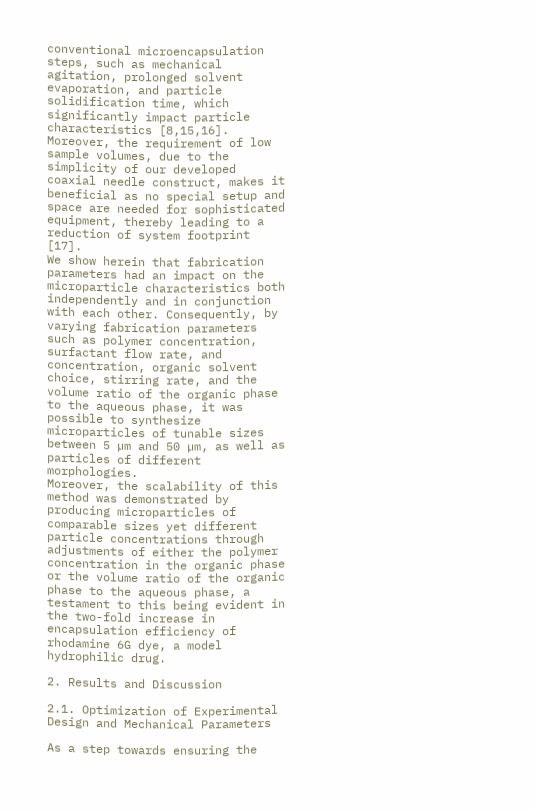conventional microencapsulation steps, such as mechanical agitation, prolonged solvent evaporation, and particle solidification time, which significantly impact particle characteristics [8,15,16]. Moreover, the requirement of low sample volumes, due to the simplicity of our developed coaxial needle construct, makes it beneficial as no special setup and space are needed for sophisticated equipment, thereby leading to a reduction of system footprint [17].
We show herein that fabrication parameters had an impact on the microparticle characteristics both independently and in conjunction with each other. Consequently, by varying fabrication parameters such as polymer concentration, surfactant flow rate, and concentration, organic solvent choice, stirring rate, and the volume ratio of the organic phase to the aqueous phase, it was possible to synthesize microparticles of tunable sizes between 5 µm and 50 µm, as well as particles of different morphologies.
Moreover, the scalability of this method was demonstrated by producing microparticles of comparable sizes yet different particle concentrations through adjustments of either the polymer concentration in the organic phase or the volume ratio of the organic phase to the aqueous phase, a testament to this being evident in the two-fold increase in encapsulation efficiency of rhodamine 6G dye, a model hydrophilic drug.

2. Results and Discussion

2.1. Optimization of Experimental Design and Mechanical Parameters

As a step towards ensuring the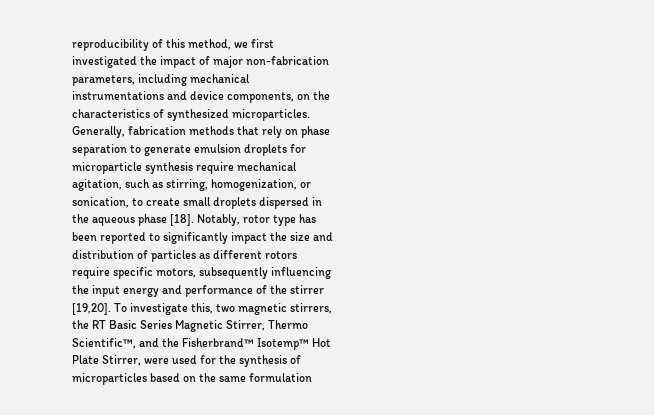reproducibility of this method, we first investigated the impact of major non-fabrication parameters, including mechanical instrumentations and device components, on the characteristics of synthesized microparticles.
Generally, fabrication methods that rely on phase separation to generate emulsion droplets for microparticle synthesis require mechanical agitation, such as stirring, homogenization, or sonication, to create small droplets dispersed in the aqueous phase [18]. Notably, rotor type has been reported to significantly impact the size and distribution of particles as different rotors require specific motors, subsequently influencing the input energy and performance of the stirrer [19,20]. To investigate this, two magnetic stirrers, the RT Basic Series Magnetic Stirrer, Thermo Scientific™, and the Fisherbrand™ Isotemp™ Hot Plate Stirrer, were used for the synthesis of microparticles based on the same formulation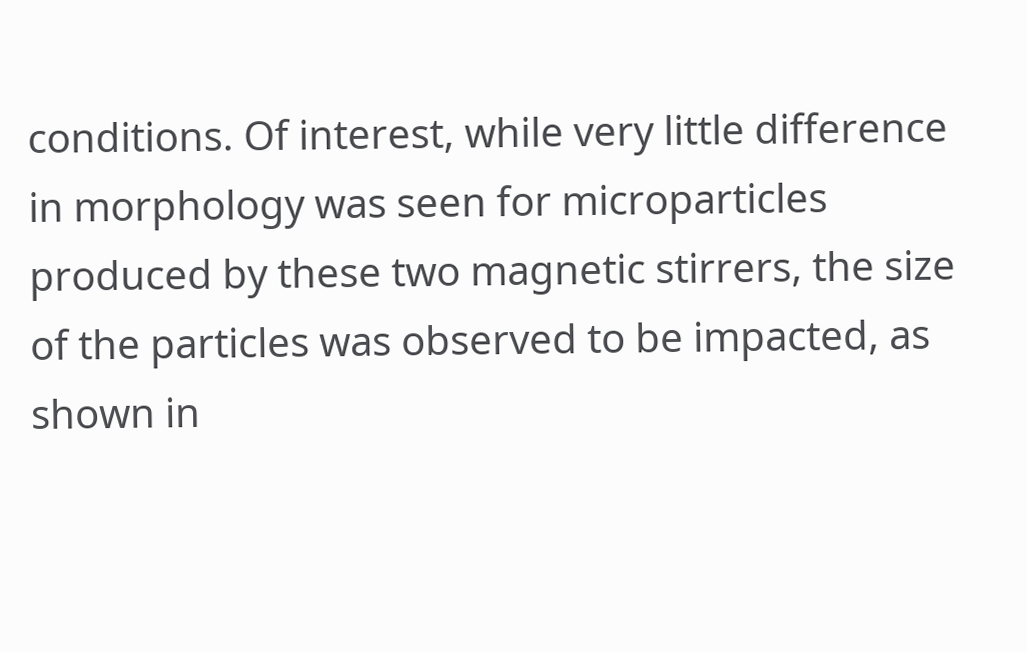conditions. Of interest, while very little difference in morphology was seen for microparticles produced by these two magnetic stirrers, the size of the particles was observed to be impacted, as shown in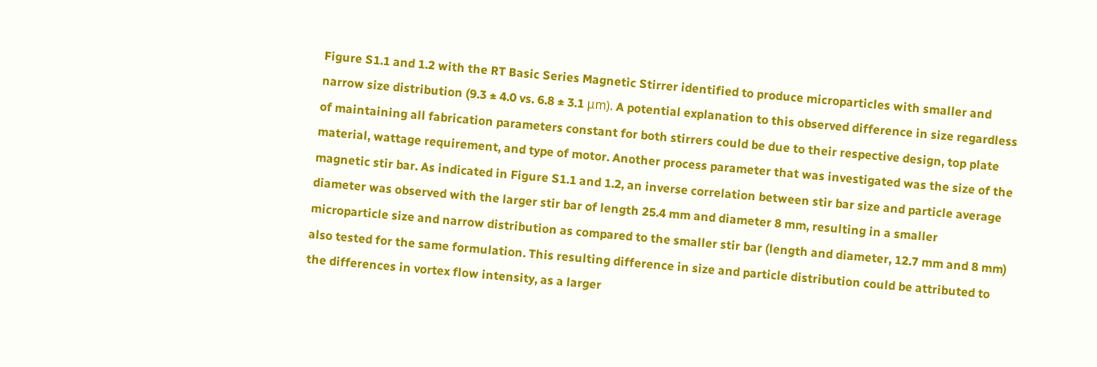Figure S1.1 and 1.2 with the RT Basic Series Magnetic Stirrer identified to produce microparticles with smaller and narrow size distribution (9.3 ± 4.0 vs. 6.8 ± 3.1 μm). A potential explanation to this observed difference in size regardless of maintaining all fabrication parameters constant for both stirrers could be due to their respective design, top plate material, wattage requirement, and type of motor. Another process parameter that was investigated was the size of the magnetic stir bar. As indicated in Figure S1.1 and 1.2, an inverse correlation between stir bar size and particle average diameter was observed with the larger stir bar of length 25.4 mm and diameter 8 mm, resulting in a smaller microparticle size and narrow distribution as compared to the smaller stir bar (length and diameter, 12.7 mm and 8 mm) also tested for the same formulation. This resulting difference in size and particle distribution could be attributed to the differences in vortex flow intensity, as a larger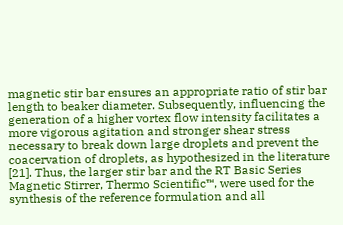magnetic stir bar ensures an appropriate ratio of stir bar length to beaker diameter. Subsequently, influencing the generation of a higher vortex flow intensity facilitates a more vigorous agitation and stronger shear stress necessary to break down large droplets and prevent the coacervation of droplets, as hypothesized in the literature [21]. Thus, the larger stir bar and the RT Basic Series Magnetic Stirrer, Thermo Scientific™, were used for the synthesis of the reference formulation and all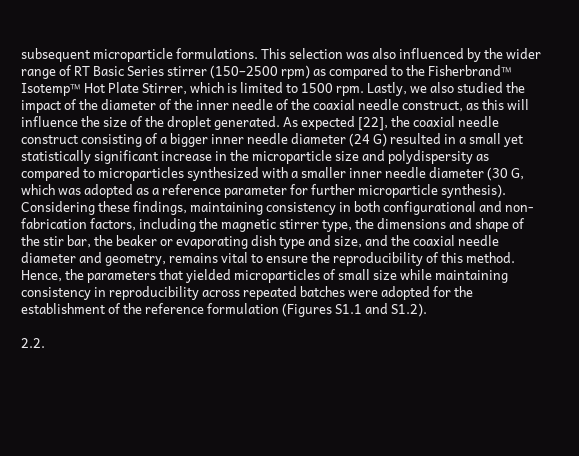subsequent microparticle formulations. This selection was also influenced by the wider range of RT Basic Series stirrer (150–2500 rpm) as compared to the Fisherbrand™ Isotemp™ Hot Plate Stirrer, which is limited to 1500 rpm. Lastly, we also studied the impact of the diameter of the inner needle of the coaxial needle construct, as this will influence the size of the droplet generated. As expected [22], the coaxial needle construct consisting of a bigger inner needle diameter (24 G) resulted in a small yet statistically significant increase in the microparticle size and polydispersity as compared to microparticles synthesized with a smaller inner needle diameter (30 G, which was adopted as a reference parameter for further microparticle synthesis).
Considering these findings, maintaining consistency in both configurational and non-fabrication factors, including the magnetic stirrer type, the dimensions and shape of the stir bar, the beaker or evaporating dish type and size, and the coaxial needle diameter and geometry, remains vital to ensure the reproducibility of this method. Hence, the parameters that yielded microparticles of small size while maintaining consistency in reproducibility across repeated batches were adopted for the establishment of the reference formulation (Figures S1.1 and S1.2).

2.2.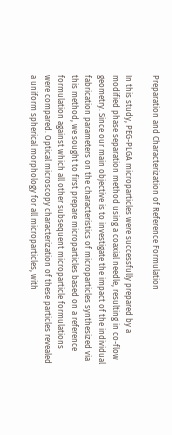Preparation and Characterization of Reference Formulation

In this study, PEG-PLGA microparticles were successfully prepared by a modified phase separation method using a coaxial needle, resulting in co-flow geometry. Since our main objective is to investigate the impact of the individual fabrication parameters on the characteristics of microparticles synthesized via this method, we sought to first prepare microparticles based on a reference formulation against which all other subsequent microparticle formulations were compared. Optical microscopy characterization of these particles revealed a uniform spherical morphology for all microparticles, with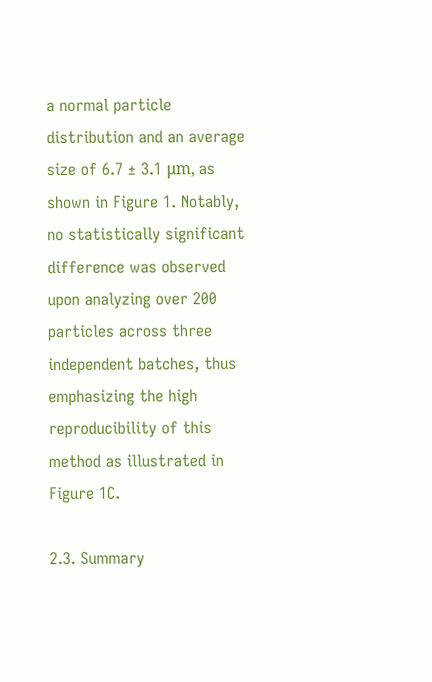a normal particle distribution and an average size of 6.7 ± 3.1 μm, as shown in Figure 1. Notably, no statistically significant difference was observed upon analyzing over 200 particles across three independent batches, thus emphasizing the high reproducibility of this method as illustrated in Figure 1C.

2.3. Summary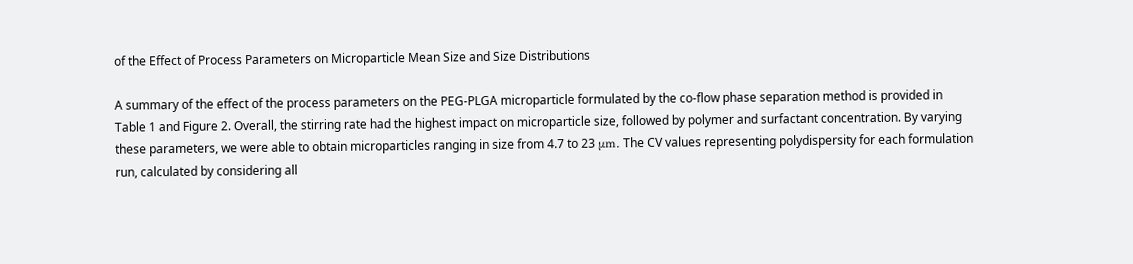of the Effect of Process Parameters on Microparticle Mean Size and Size Distributions

A summary of the effect of the process parameters on the PEG-PLGA microparticle formulated by the co-flow phase separation method is provided in Table 1 and Figure 2. Overall, the stirring rate had the highest impact on microparticle size, followed by polymer and surfactant concentration. By varying these parameters, we were able to obtain microparticles ranging in size from 4.7 to 23 μm. The CV values representing polydispersity for each formulation run, calculated by considering all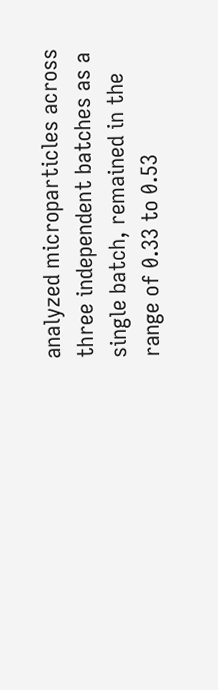analyzed microparticles across three independent batches as a single batch, remained in the range of 0.33 to 0.53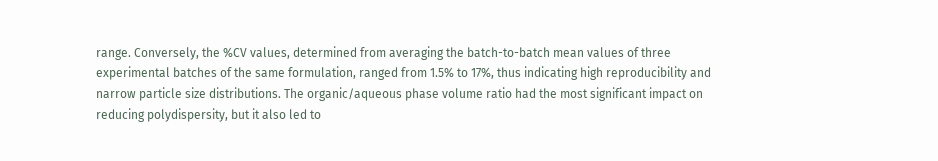range. Conversely, the %CV values, determined from averaging the batch-to-batch mean values of three experimental batches of the same formulation, ranged from 1.5% to 17%, thus indicating high reproducibility and narrow particle size distributions. The organic/aqueous phase volume ratio had the most significant impact on reducing polydispersity, but it also led to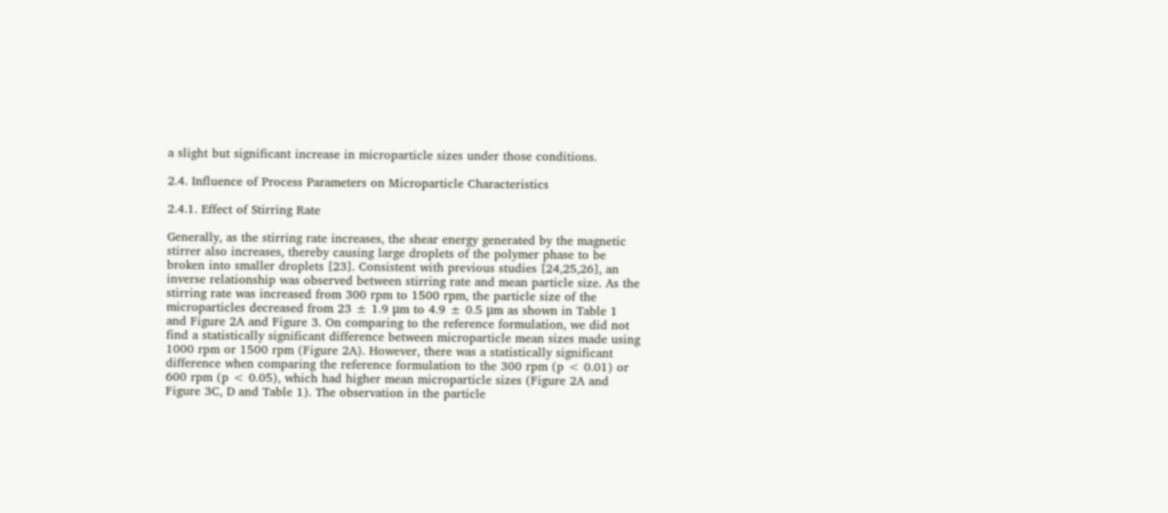a slight but significant increase in microparticle sizes under those conditions.

2.4. Influence of Process Parameters on Microparticle Characteristics

2.4.1. Effect of Stirring Rate

Generally, as the stirring rate increases, the shear energy generated by the magnetic stirrer also increases, thereby causing large droplets of the polymer phase to be broken into smaller droplets [23]. Consistent with previous studies [24,25,26], an inverse relationship was observed between stirring rate and mean particle size. As the stirring rate was increased from 300 rpm to 1500 rpm, the particle size of the microparticles decreased from 23 ± 1.9 μm to 4.9 ± 0.5 μm as shown in Table 1 and Figure 2A and Figure 3. On comparing to the reference formulation, we did not find a statistically significant difference between microparticle mean sizes made using 1000 rpm or 1500 rpm (Figure 2A). However, there was a statistically significant difference when comparing the reference formulation to the 300 rpm (p < 0.01) or 600 rpm (p < 0.05), which had higher mean microparticle sizes (Figure 2A and Figure 3C, D and Table 1). The observation in the particle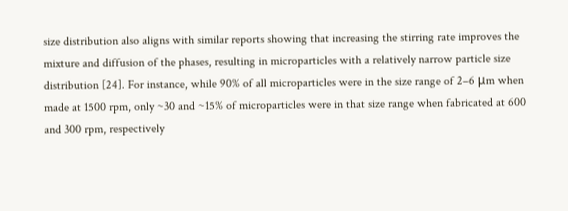size distribution also aligns with similar reports showing that increasing the stirring rate improves the mixture and diffusion of the phases, resulting in microparticles with a relatively narrow particle size distribution [24]. For instance, while 90% of all microparticles were in the size range of 2–6 μm when made at 1500 rpm, only ~30 and ~15% of microparticles were in that size range when fabricated at 600 and 300 rpm, respectively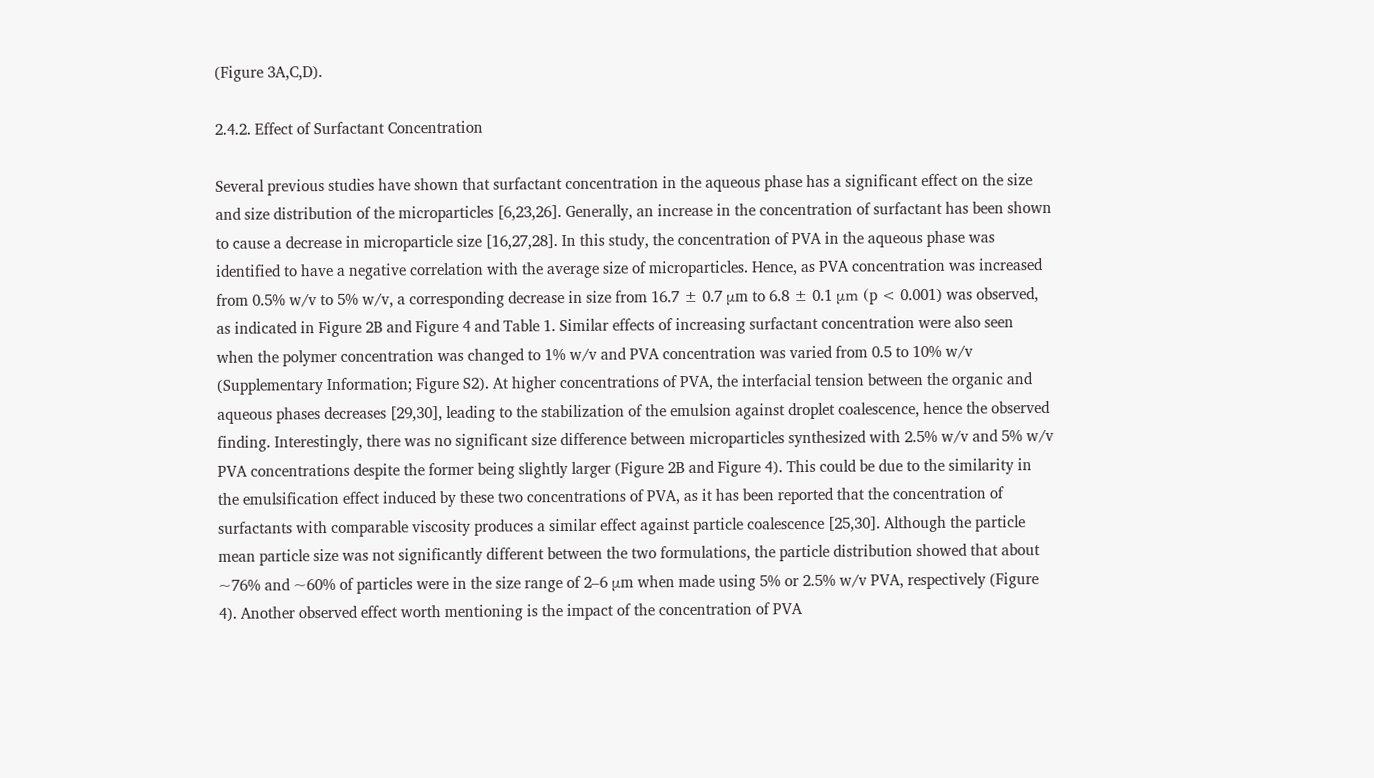(Figure 3A,C,D).

2.4.2. Effect of Surfactant Concentration

Several previous studies have shown that surfactant concentration in the aqueous phase has a significant effect on the size and size distribution of the microparticles [6,23,26]. Generally, an increase in the concentration of surfactant has been shown to cause a decrease in microparticle size [16,27,28]. In this study, the concentration of PVA in the aqueous phase was identified to have a negative correlation with the average size of microparticles. Hence, as PVA concentration was increased from 0.5% w/v to 5% w/v, a corresponding decrease in size from 16.7 ± 0.7 μm to 6.8 ± 0.1 μm (p < 0.001) was observed, as indicated in Figure 2B and Figure 4 and Table 1. Similar effects of increasing surfactant concentration were also seen when the polymer concentration was changed to 1% w/v and PVA concentration was varied from 0.5 to 10% w/v (Supplementary Information; Figure S2). At higher concentrations of PVA, the interfacial tension between the organic and aqueous phases decreases [29,30], leading to the stabilization of the emulsion against droplet coalescence, hence the observed finding. Interestingly, there was no significant size difference between microparticles synthesized with 2.5% w/v and 5% w/v PVA concentrations despite the former being slightly larger (Figure 2B and Figure 4). This could be due to the similarity in the emulsification effect induced by these two concentrations of PVA, as it has been reported that the concentration of surfactants with comparable viscosity produces a similar effect against particle coalescence [25,30]. Although the particle mean particle size was not significantly different between the two formulations, the particle distribution showed that about ~76% and ~60% of particles were in the size range of 2–6 μm when made using 5% or 2.5% w/v PVA, respectively (Figure 4). Another observed effect worth mentioning is the impact of the concentration of PVA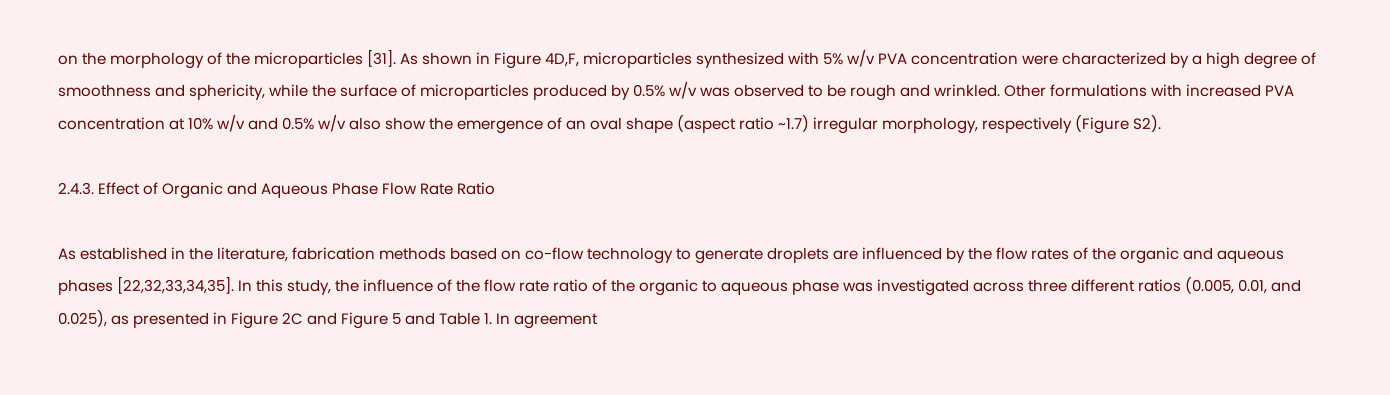on the morphology of the microparticles [31]. As shown in Figure 4D,F, microparticles synthesized with 5% w/v PVA concentration were characterized by a high degree of smoothness and sphericity, while the surface of microparticles produced by 0.5% w/v was observed to be rough and wrinkled. Other formulations with increased PVA concentration at 10% w/v and 0.5% w/v also show the emergence of an oval shape (aspect ratio ~1.7) irregular morphology, respectively (Figure S2).

2.4.3. Effect of Organic and Aqueous Phase Flow Rate Ratio

As established in the literature, fabrication methods based on co-flow technology to generate droplets are influenced by the flow rates of the organic and aqueous phases [22,32,33,34,35]. In this study, the influence of the flow rate ratio of the organic to aqueous phase was investigated across three different ratios (0.005, 0.01, and 0.025), as presented in Figure 2C and Figure 5 and Table 1. In agreement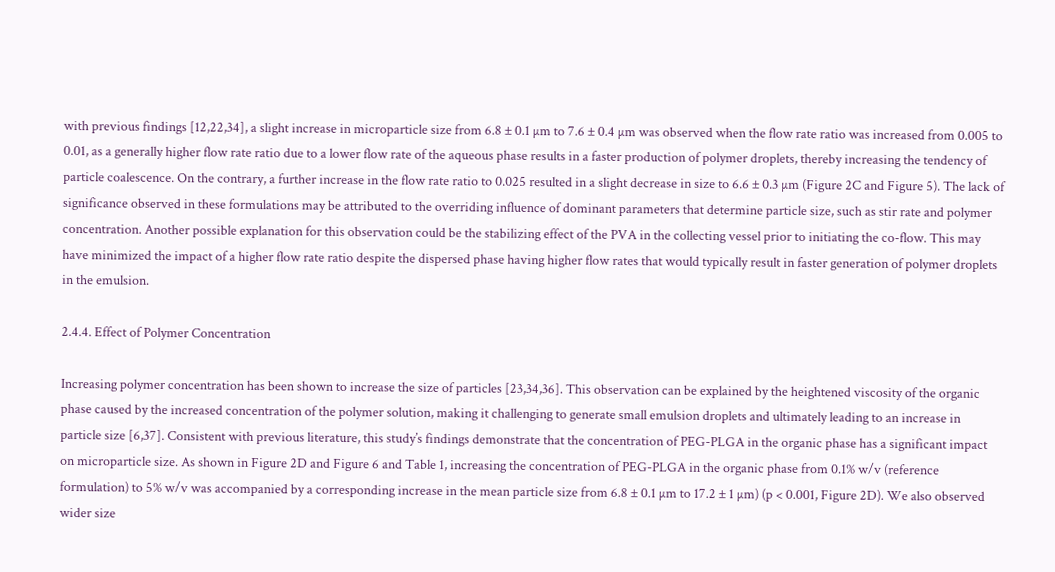with previous findings [12,22,34], a slight increase in microparticle size from 6.8 ± 0.1 µm to 7.6 ± 0.4 µm was observed when the flow rate ratio was increased from 0.005 to 0.01, as a generally higher flow rate ratio due to a lower flow rate of the aqueous phase results in a faster production of polymer droplets, thereby increasing the tendency of particle coalescence. On the contrary, a further increase in the flow rate ratio to 0.025 resulted in a slight decrease in size to 6.6 ± 0.3 µm (Figure 2C and Figure 5). The lack of significance observed in these formulations may be attributed to the overriding influence of dominant parameters that determine particle size, such as stir rate and polymer concentration. Another possible explanation for this observation could be the stabilizing effect of the PVA in the collecting vessel prior to initiating the co-flow. This may have minimized the impact of a higher flow rate ratio despite the dispersed phase having higher flow rates that would typically result in faster generation of polymer droplets in the emulsion.

2.4.4. Effect of Polymer Concentration

Increasing polymer concentration has been shown to increase the size of particles [23,34,36]. This observation can be explained by the heightened viscosity of the organic phase caused by the increased concentration of the polymer solution, making it challenging to generate small emulsion droplets and ultimately leading to an increase in particle size [6,37]. Consistent with previous literature, this study’s findings demonstrate that the concentration of PEG-PLGA in the organic phase has a significant impact on microparticle size. As shown in Figure 2D and Figure 6 and Table 1, increasing the concentration of PEG-PLGA in the organic phase from 0.1% w/v (reference formulation) to 5% w/v was accompanied by a corresponding increase in the mean particle size from 6.8 ± 0.1 µm to 17.2 ± 1 µm) (p < 0.001, Figure 2D). We also observed wider size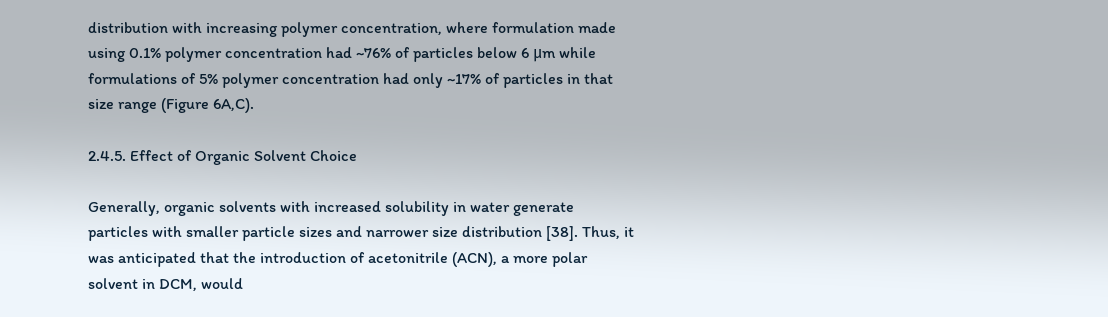distribution with increasing polymer concentration, where formulation made using 0.1% polymer concentration had ~76% of particles below 6 μm while formulations of 5% polymer concentration had only ~17% of particles in that size range (Figure 6A,C).

2.4.5. Effect of Organic Solvent Choice

Generally, organic solvents with increased solubility in water generate particles with smaller particle sizes and narrower size distribution [38]. Thus, it was anticipated that the introduction of acetonitrile (ACN), a more polar solvent in DCM, would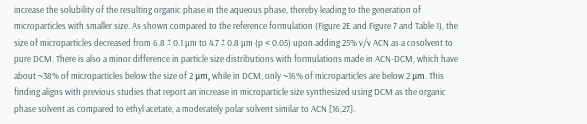increase the solubility of the resulting organic phase in the aqueous phase, thereby leading to the generation of microparticles with smaller size. As shown compared to the reference formulation (Figure 2E and Figure 7 and Table 1), the size of microparticles decreased from 6.8 ± 0.1 µm to 4.7 ± 0.8 µm (p < 0.05) upon adding 25% v/v ACN as a cosolvent to pure DCM. There is also a minor difference in particle size distributions with formulations made in ACN-DCM, which have about ~38% of microparticles below the size of 2 μm, while in DCM, only ~16% of microparticles are below 2 μm. This finding aligns with previous studies that report an increase in microparticle size synthesized using DCM as the organic phase solvent as compared to ethyl acetate, a moderately polar solvent similar to ACN [16,27].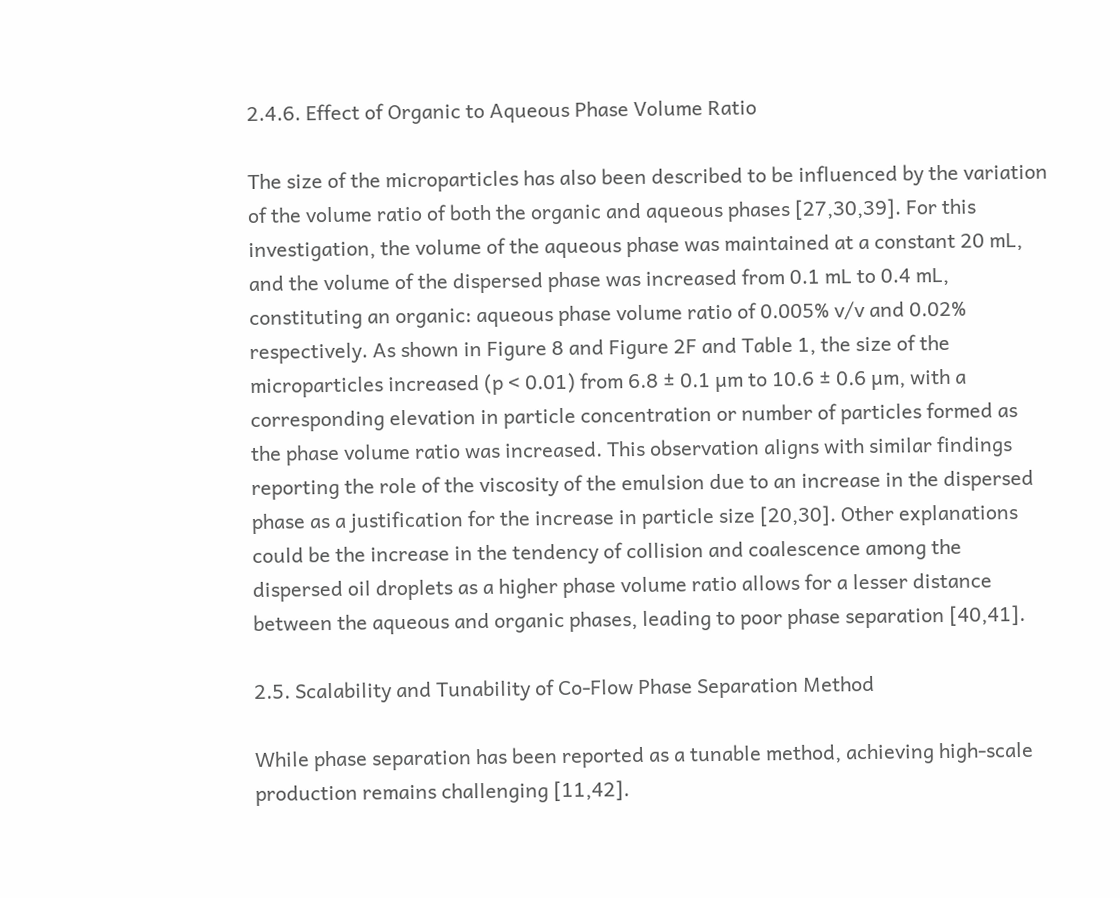2.4.6. Effect of Organic to Aqueous Phase Volume Ratio

The size of the microparticles has also been described to be influenced by the variation of the volume ratio of both the organic and aqueous phases [27,30,39]. For this investigation, the volume of the aqueous phase was maintained at a constant 20 mL, and the volume of the dispersed phase was increased from 0.1 mL to 0.4 mL, constituting an organic: aqueous phase volume ratio of 0.005% v/v and 0.02% respectively. As shown in Figure 8 and Figure 2F and Table 1, the size of the microparticles increased (p < 0.01) from 6.8 ± 0.1 µm to 10.6 ± 0.6 µm, with a corresponding elevation in particle concentration or number of particles formed as the phase volume ratio was increased. This observation aligns with similar findings reporting the role of the viscosity of the emulsion due to an increase in the dispersed phase as a justification for the increase in particle size [20,30]. Other explanations could be the increase in the tendency of collision and coalescence among the dispersed oil droplets as a higher phase volume ratio allows for a lesser distance between the aqueous and organic phases, leading to poor phase separation [40,41].

2.5. Scalability and Tunability of Co-Flow Phase Separation Method

While phase separation has been reported as a tunable method, achieving high-scale production remains challenging [11,42].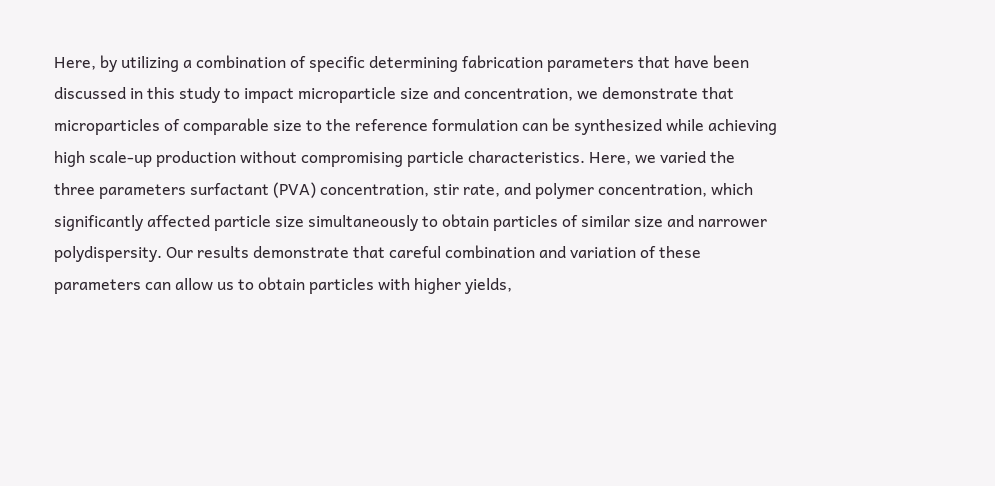Here, by utilizing a combination of specific determining fabrication parameters that have been discussed in this study to impact microparticle size and concentration, we demonstrate that microparticles of comparable size to the reference formulation can be synthesized while achieving high scale-up production without compromising particle characteristics. Here, we varied the three parameters surfactant (PVA) concentration, stir rate, and polymer concentration, which significantly affected particle size simultaneously to obtain particles of similar size and narrower polydispersity. Our results demonstrate that careful combination and variation of these parameters can allow us to obtain particles with higher yields,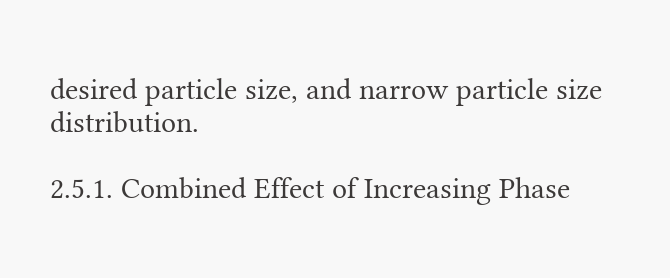desired particle size, and narrow particle size distribution.

2.5.1. Combined Effect of Increasing Phase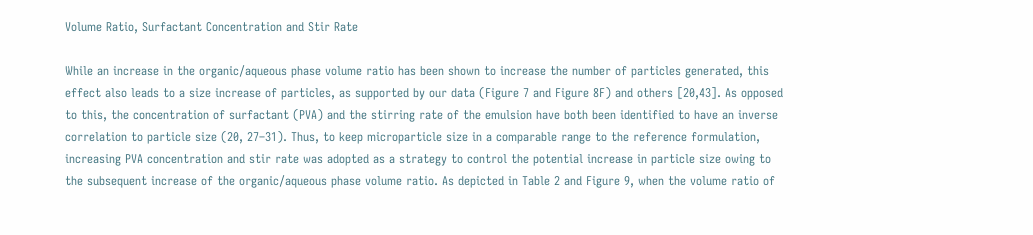Volume Ratio, Surfactant Concentration and Stir Rate

While an increase in the organic/aqueous phase volume ratio has been shown to increase the number of particles generated, this effect also leads to a size increase of particles, as supported by our data (Figure 7 and Figure 8F) and others [20,43]. As opposed to this, the concentration of surfactant (PVA) and the stirring rate of the emulsion have both been identified to have an inverse correlation to particle size (20, 27–31). Thus, to keep microparticle size in a comparable range to the reference formulation, increasing PVA concentration and stir rate was adopted as a strategy to control the potential increase in particle size owing to the subsequent increase of the organic/aqueous phase volume ratio. As depicted in Table 2 and Figure 9, when the volume ratio of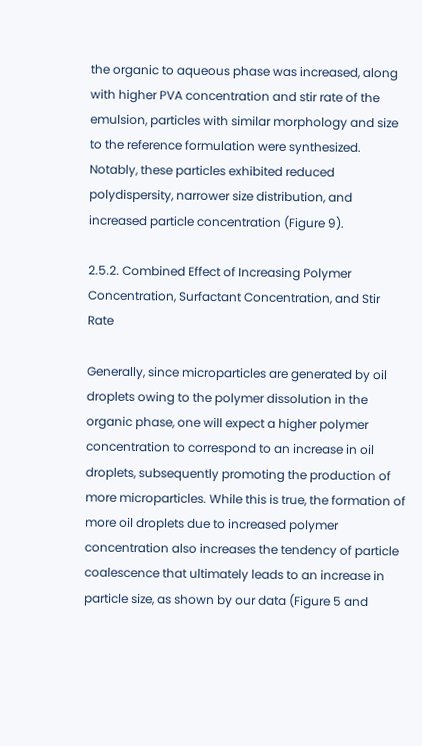the organic to aqueous phase was increased, along with higher PVA concentration and stir rate of the emulsion, particles with similar morphology and size to the reference formulation were synthesized. Notably, these particles exhibited reduced polydispersity, narrower size distribution, and increased particle concentration (Figure 9).

2.5.2. Combined Effect of Increasing Polymer Concentration, Surfactant Concentration, and Stir Rate

Generally, since microparticles are generated by oil droplets owing to the polymer dissolution in the organic phase, one will expect a higher polymer concentration to correspond to an increase in oil droplets, subsequently promoting the production of more microparticles. While this is true, the formation of more oil droplets due to increased polymer concentration also increases the tendency of particle coalescence that ultimately leads to an increase in particle size, as shown by our data (Figure 5 and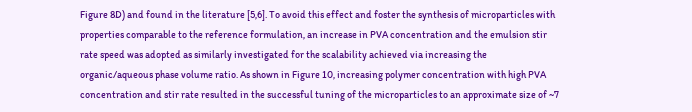Figure 8D) and found in the literature [5,6]. To avoid this effect and foster the synthesis of microparticles with properties comparable to the reference formulation, an increase in PVA concentration and the emulsion stir rate speed was adopted as similarly investigated for the scalability achieved via increasing the organic/aqueous phase volume ratio. As shown in Figure 10, increasing polymer concentration with high PVA concentration and stir rate resulted in the successful tuning of the microparticles to an approximate size of ~7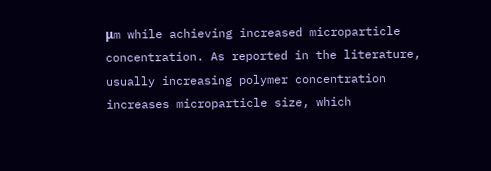μm while achieving increased microparticle concentration. As reported in the literature, usually increasing polymer concentration increases microparticle size, which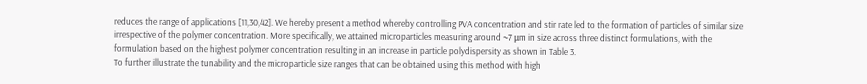reduces the range of applications [11,30,42]. We hereby present a method whereby controlling PVA concentration and stir rate led to the formation of particles of similar size irrespective of the polymer concentration. More specifically, we attained microparticles measuring around ~7 μm in size across three distinct formulations, with the formulation based on the highest polymer concentration resulting in an increase in particle polydispersity as shown in Table 3.
To further illustrate the tunability and the microparticle size ranges that can be obtained using this method with high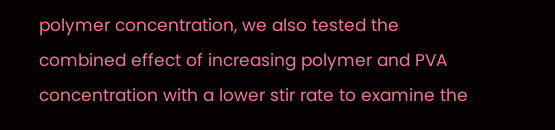polymer concentration, we also tested the combined effect of increasing polymer and PVA concentration with a lower stir rate to examine the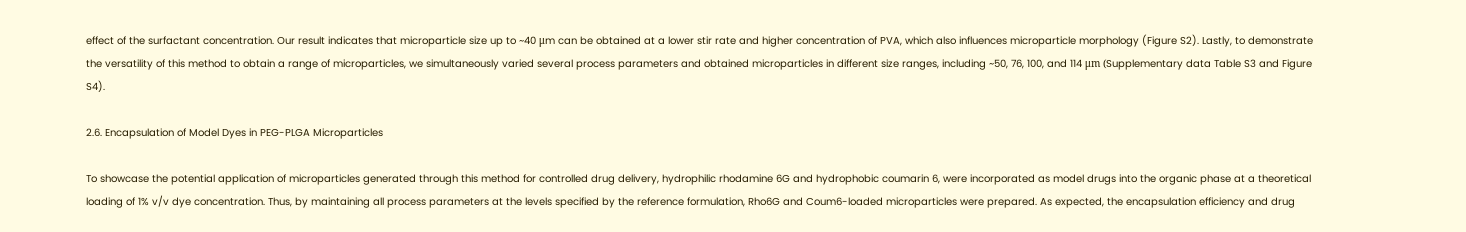effect of the surfactant concentration. Our result indicates that microparticle size up to ~40 μm can be obtained at a lower stir rate and higher concentration of PVA, which also influences microparticle morphology (Figure S2). Lastly, to demonstrate the versatility of this method to obtain a range of microparticles, we simultaneously varied several process parameters and obtained microparticles in different size ranges, including ~50, 76, 100, and 114 μm (Supplementary data Table S3 and Figure S4).

2.6. Encapsulation of Model Dyes in PEG-PLGA Microparticles

To showcase the potential application of microparticles generated through this method for controlled drug delivery, hydrophilic rhodamine 6G and hydrophobic coumarin 6, were incorporated as model drugs into the organic phase at a theoretical loading of 1% v/v dye concentration. Thus, by maintaining all process parameters at the levels specified by the reference formulation, Rho6G and Coum6-loaded microparticles were prepared. As expected, the encapsulation efficiency and drug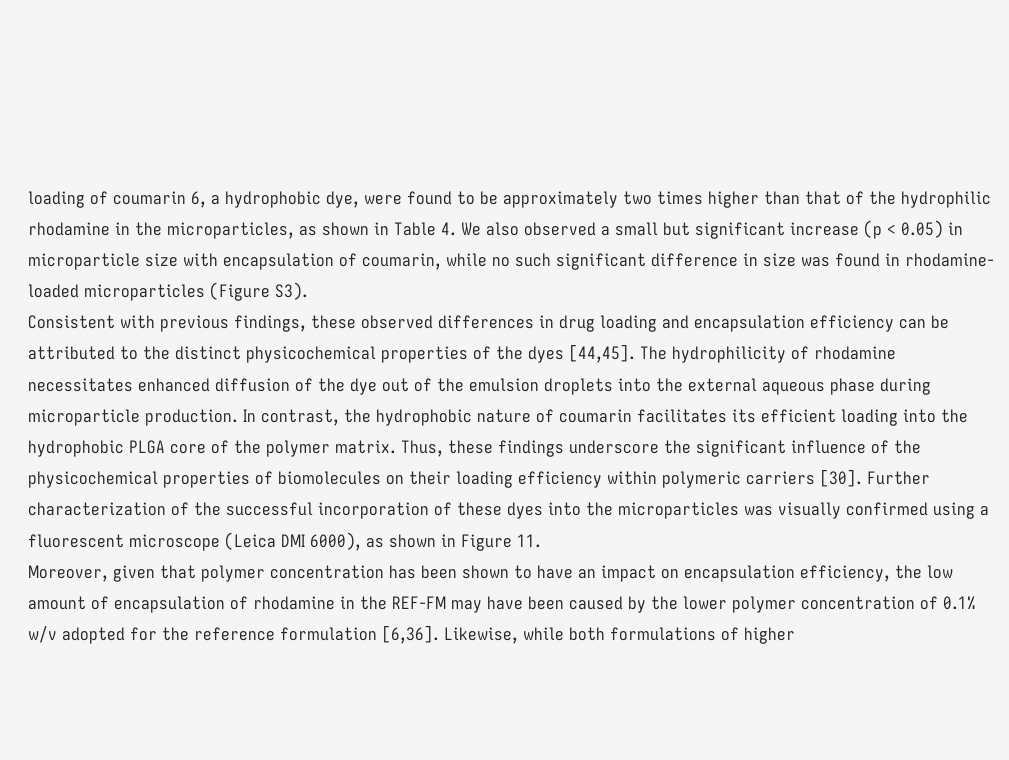loading of coumarin 6, a hydrophobic dye, were found to be approximately two times higher than that of the hydrophilic rhodamine in the microparticles, as shown in Table 4. We also observed a small but significant increase (p < 0.05) in microparticle size with encapsulation of coumarin, while no such significant difference in size was found in rhodamine-loaded microparticles (Figure S3).
Consistent with previous findings, these observed differences in drug loading and encapsulation efficiency can be attributed to the distinct physicochemical properties of the dyes [44,45]. The hydrophilicity of rhodamine necessitates enhanced diffusion of the dye out of the emulsion droplets into the external aqueous phase during microparticle production. In contrast, the hydrophobic nature of coumarin facilitates its efficient loading into the hydrophobic PLGA core of the polymer matrix. Thus, these findings underscore the significant influence of the physicochemical properties of biomolecules on their loading efficiency within polymeric carriers [30]. Further characterization of the successful incorporation of these dyes into the microparticles was visually confirmed using a fluorescent microscope (Leica DMI 6000), as shown in Figure 11.
Moreover, given that polymer concentration has been shown to have an impact on encapsulation efficiency, the low amount of encapsulation of rhodamine in the REF-FM may have been caused by the lower polymer concentration of 0.1% w/v adopted for the reference formulation [6,36]. Likewise, while both formulations of higher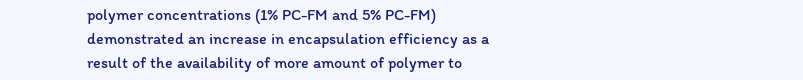polymer concentrations (1% PC-FM and 5% PC-FM) demonstrated an increase in encapsulation efficiency as a result of the availability of more amount of polymer to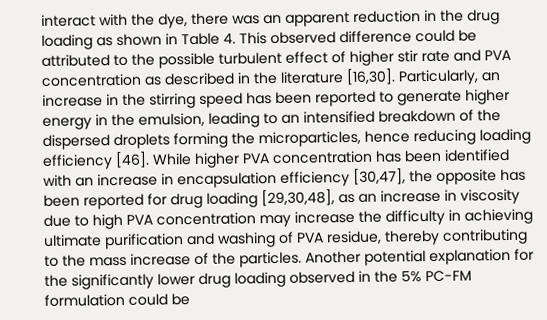interact with the dye, there was an apparent reduction in the drug loading as shown in Table 4. This observed difference could be attributed to the possible turbulent effect of higher stir rate and PVA concentration as described in the literature [16,30]. Particularly, an increase in the stirring speed has been reported to generate higher energy in the emulsion, leading to an intensified breakdown of the dispersed droplets forming the microparticles, hence reducing loading efficiency [46]. While higher PVA concentration has been identified with an increase in encapsulation efficiency [30,47], the opposite has been reported for drug loading [29,30,48], as an increase in viscosity due to high PVA concentration may increase the difficulty in achieving ultimate purification and washing of PVA residue, thereby contributing to the mass increase of the particles. Another potential explanation for the significantly lower drug loading observed in the 5% PC-FM formulation could be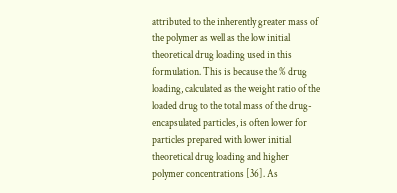attributed to the inherently greater mass of the polymer as well as the low initial theoretical drug loading used in this formulation. This is because the % drug loading, calculated as the weight ratio of the loaded drug to the total mass of the drug-encapsulated particles, is often lower for particles prepared with lower initial theoretical drug loading and higher polymer concentrations [36]. As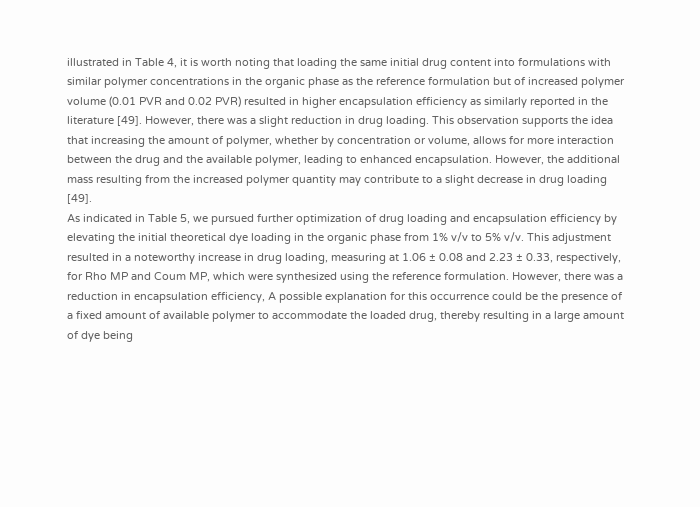illustrated in Table 4, it is worth noting that loading the same initial drug content into formulations with similar polymer concentrations in the organic phase as the reference formulation but of increased polymer volume (0.01 PVR and 0.02 PVR) resulted in higher encapsulation efficiency as similarly reported in the literature [49]. However, there was a slight reduction in drug loading. This observation supports the idea that increasing the amount of polymer, whether by concentration or volume, allows for more interaction between the drug and the available polymer, leading to enhanced encapsulation. However, the additional mass resulting from the increased polymer quantity may contribute to a slight decrease in drug loading [49].
As indicated in Table 5, we pursued further optimization of drug loading and encapsulation efficiency by elevating the initial theoretical dye loading in the organic phase from 1% v/v to 5% v/v. This adjustment resulted in a noteworthy increase in drug loading, measuring at 1.06 ± 0.08 and 2.23 ± 0.33, respectively, for Rho MP and Coum MP, which were synthesized using the reference formulation. However, there was a reduction in encapsulation efficiency, A possible explanation for this occurrence could be the presence of a fixed amount of available polymer to accommodate the loaded drug, thereby resulting in a large amount of dye being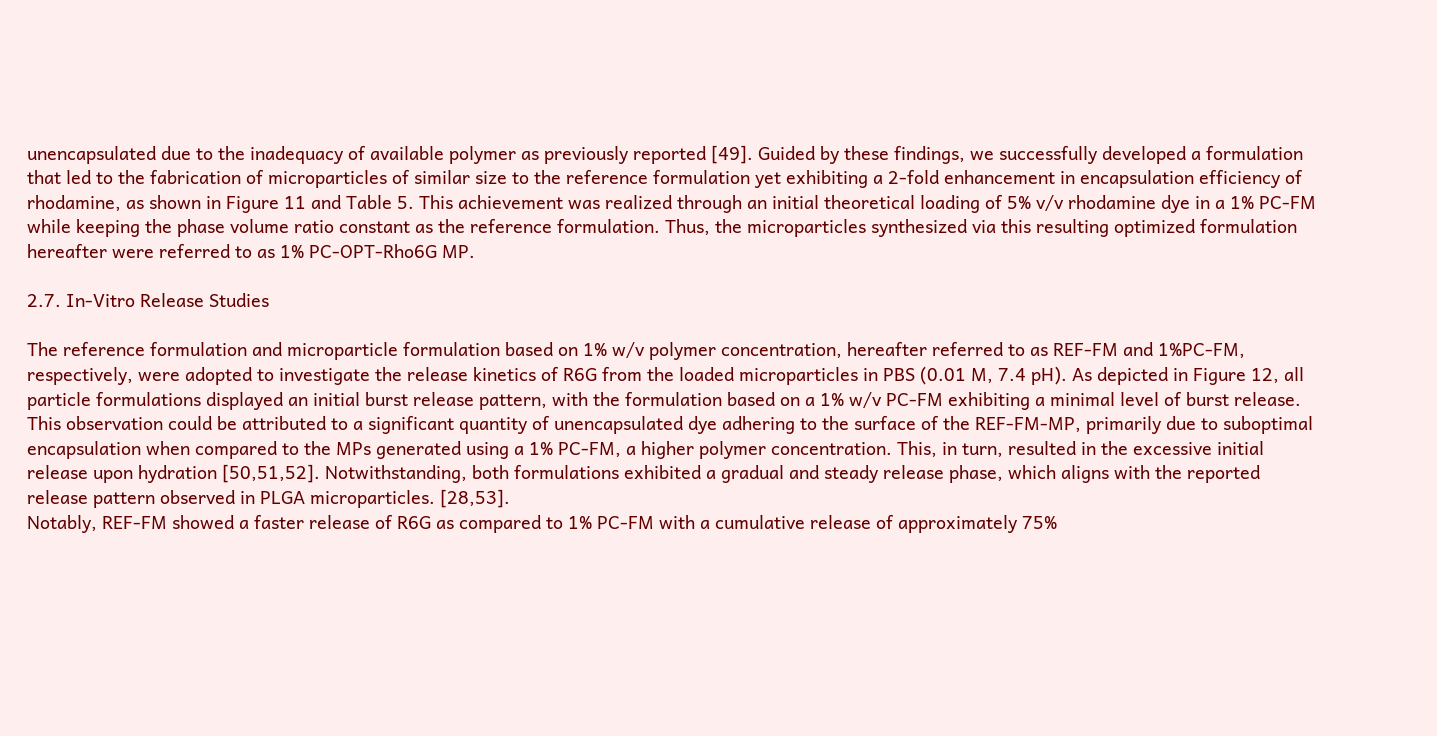unencapsulated due to the inadequacy of available polymer as previously reported [49]. Guided by these findings, we successfully developed a formulation that led to the fabrication of microparticles of similar size to the reference formulation yet exhibiting a 2-fold enhancement in encapsulation efficiency of rhodamine, as shown in Figure 11 and Table 5. This achievement was realized through an initial theoretical loading of 5% v/v rhodamine dye in a 1% PC-FM while keeping the phase volume ratio constant as the reference formulation. Thus, the microparticles synthesized via this resulting optimized formulation hereafter were referred to as 1% PC-OPT-Rho6G MP.

2.7. In-Vitro Release Studies

The reference formulation and microparticle formulation based on 1% w/v polymer concentration, hereafter referred to as REF-FM and 1%PC-FM, respectively, were adopted to investigate the release kinetics of R6G from the loaded microparticles in PBS (0.01 M, 7.4 pH). As depicted in Figure 12, all particle formulations displayed an initial burst release pattern, with the formulation based on a 1% w/v PC-FM exhibiting a minimal level of burst release. This observation could be attributed to a significant quantity of unencapsulated dye adhering to the surface of the REF-FM-MP, primarily due to suboptimal encapsulation when compared to the MPs generated using a 1% PC-FM, a higher polymer concentration. This, in turn, resulted in the excessive initial release upon hydration [50,51,52]. Notwithstanding, both formulations exhibited a gradual and steady release phase, which aligns with the reported release pattern observed in PLGA microparticles. [28,53].
Notably, REF-FM showed a faster release of R6G as compared to 1% PC-FM with a cumulative release of approximately 75%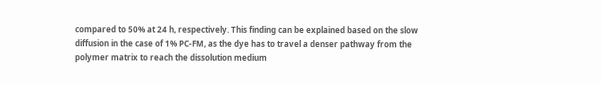compared to 50% at 24 h, respectively. This finding can be explained based on the slow diffusion in the case of 1% PC-FM, as the dye has to travel a denser pathway from the polymer matrix to reach the dissolution medium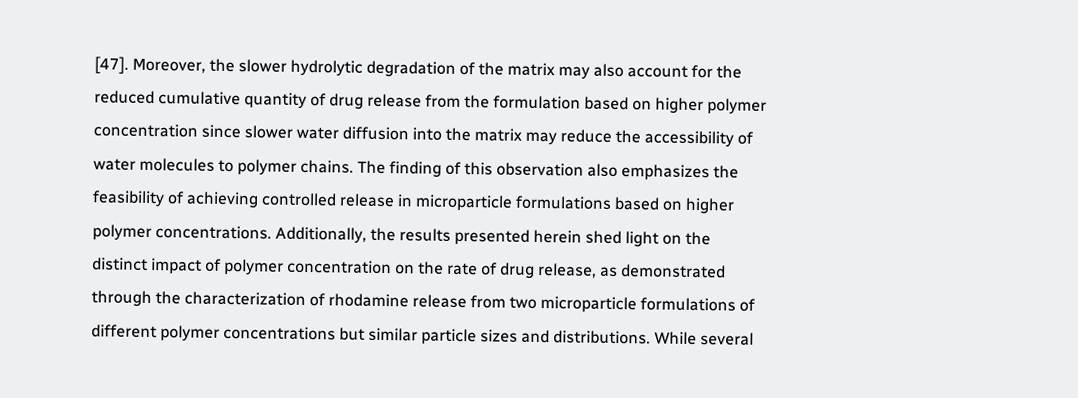[47]. Moreover, the slower hydrolytic degradation of the matrix may also account for the reduced cumulative quantity of drug release from the formulation based on higher polymer concentration since slower water diffusion into the matrix may reduce the accessibility of water molecules to polymer chains. The finding of this observation also emphasizes the feasibility of achieving controlled release in microparticle formulations based on higher polymer concentrations. Additionally, the results presented herein shed light on the distinct impact of polymer concentration on the rate of drug release, as demonstrated through the characterization of rhodamine release from two microparticle formulations of different polymer concentrations but similar particle sizes and distributions. While several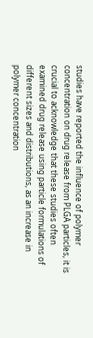studies have reported the influence of polymer concentration on drug release from PLGA particles, it is crucial to acknowledge that these studies often examined drug release using particle formulations of different sizes and distributions, as an increase in polymer concentration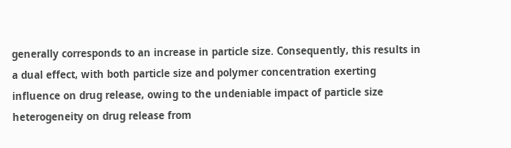generally corresponds to an increase in particle size. Consequently, this results in a dual effect, with both particle size and polymer concentration exerting influence on drug release, owing to the undeniable impact of particle size heterogeneity on drug release from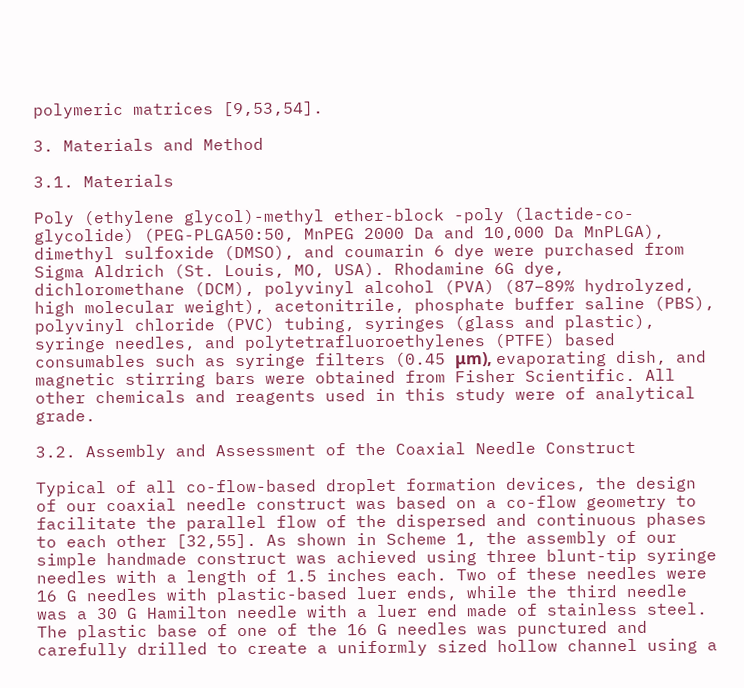polymeric matrices [9,53,54].

3. Materials and Method

3.1. Materials

Poly (ethylene glycol)-methyl ether-block -poly (lactide-co-glycolide) (PEG-PLGA50:50, MnPEG 2000 Da and 10,000 Da MnPLGA), dimethyl sulfoxide (DMSO), and coumarin 6 dye were purchased from Sigma Aldrich (St. Louis, MO, USA). Rhodamine 6G dye, dichloromethane (DCM), polyvinyl alcohol (PVA) (87–89% hydrolyzed, high molecular weight), acetonitrile, phosphate buffer saline (PBS), polyvinyl chloride (PVC) tubing, syringes (glass and plastic), syringe needles, and polytetrafluoroethylenes (PTFE) based consumables such as syringe filters (0.45 μm), evaporating dish, and magnetic stirring bars were obtained from Fisher Scientific. All other chemicals and reagents used in this study were of analytical grade.

3.2. Assembly and Assessment of the Coaxial Needle Construct

Typical of all co-flow-based droplet formation devices, the design of our coaxial needle construct was based on a co-flow geometry to facilitate the parallel flow of the dispersed and continuous phases to each other [32,55]. As shown in Scheme 1, the assembly of our simple handmade construct was achieved using three blunt-tip syringe needles with a length of 1.5 inches each. Two of these needles were 16 G needles with plastic-based luer ends, while the third needle was a 30 G Hamilton needle with a luer end made of stainless steel. The plastic base of one of the 16 G needles was punctured and carefully drilled to create a uniformly sized hollow channel using a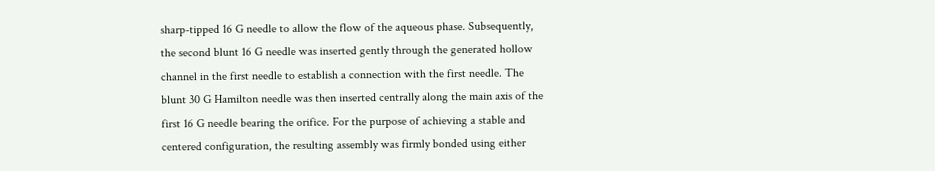sharp-tipped 16 G needle to allow the flow of the aqueous phase. Subsequently, the second blunt 16 G needle was inserted gently through the generated hollow channel in the first needle to establish a connection with the first needle. The blunt 30 G Hamilton needle was then inserted centrally along the main axis of the first 16 G needle bearing the orifice. For the purpose of achieving a stable and centered configuration, the resulting assembly was firmly bonded using either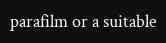parafilm or a suitable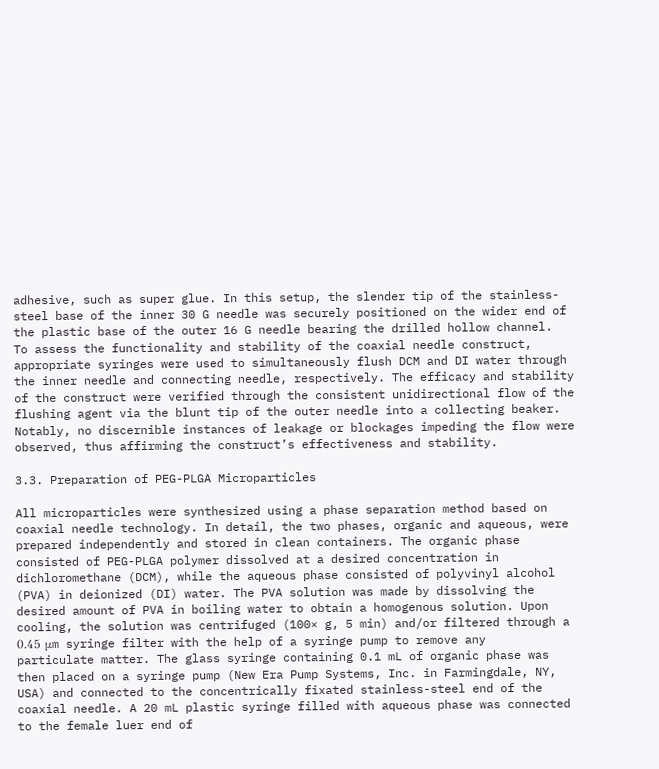adhesive, such as super glue. In this setup, the slender tip of the stainless-steel base of the inner 30 G needle was securely positioned on the wider end of the plastic base of the outer 16 G needle bearing the drilled hollow channel.
To assess the functionality and stability of the coaxial needle construct, appropriate syringes were used to simultaneously flush DCM and DI water through the inner needle and connecting needle, respectively. The efficacy and stability of the construct were verified through the consistent unidirectional flow of the flushing agent via the blunt tip of the outer needle into a collecting beaker. Notably, no discernible instances of leakage or blockages impeding the flow were observed, thus affirming the construct’s effectiveness and stability.

3.3. Preparation of PEG-PLGA Microparticles

All microparticles were synthesized using a phase separation method based on coaxial needle technology. In detail, the two phases, organic and aqueous, were prepared independently and stored in clean containers. The organic phase consisted of PEG-PLGA polymer dissolved at a desired concentration in dichloromethane (DCM), while the aqueous phase consisted of polyvinyl alcohol (PVA) in deionized (DI) water. The PVA solution was made by dissolving the desired amount of PVA in boiling water to obtain a homogenous solution. Upon cooling, the solution was centrifuged (100× g, 5 min) and/or filtered through a 0.45 μm syringe filter with the help of a syringe pump to remove any particulate matter. The glass syringe containing 0.1 mL of organic phase was then placed on a syringe pump (New Era Pump Systems, Inc. in Farmingdale, NY, USA) and connected to the concentrically fixated stainless-steel end of the coaxial needle. A 20 mL plastic syringe filled with aqueous phase was connected to the female luer end of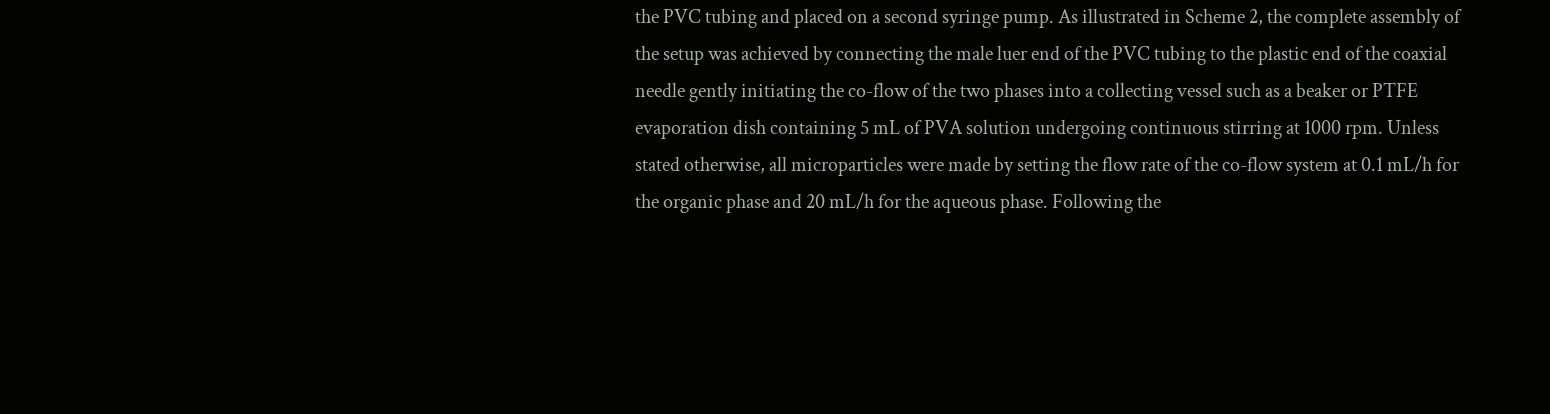the PVC tubing and placed on a second syringe pump. As illustrated in Scheme 2, the complete assembly of the setup was achieved by connecting the male luer end of the PVC tubing to the plastic end of the coaxial needle gently initiating the co-flow of the two phases into a collecting vessel such as a beaker or PTFE evaporation dish containing 5 mL of PVA solution undergoing continuous stirring at 1000 rpm. Unless stated otherwise, all microparticles were made by setting the flow rate of the co-flow system at 0.1 mL/h for the organic phase and 20 mL/h for the aqueous phase. Following the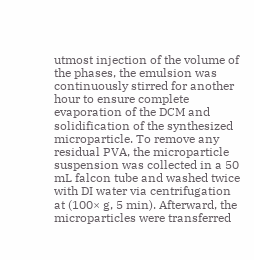utmost injection of the volume of the phases, the emulsion was continuously stirred for another hour to ensure complete evaporation of the DCM and solidification of the synthesized microparticle. To remove any residual PVA, the microparticle suspension was collected in a 50 mL falcon tube and washed twice with DI water via centrifugation at (100× g, 5 min). Afterward, the microparticles were transferred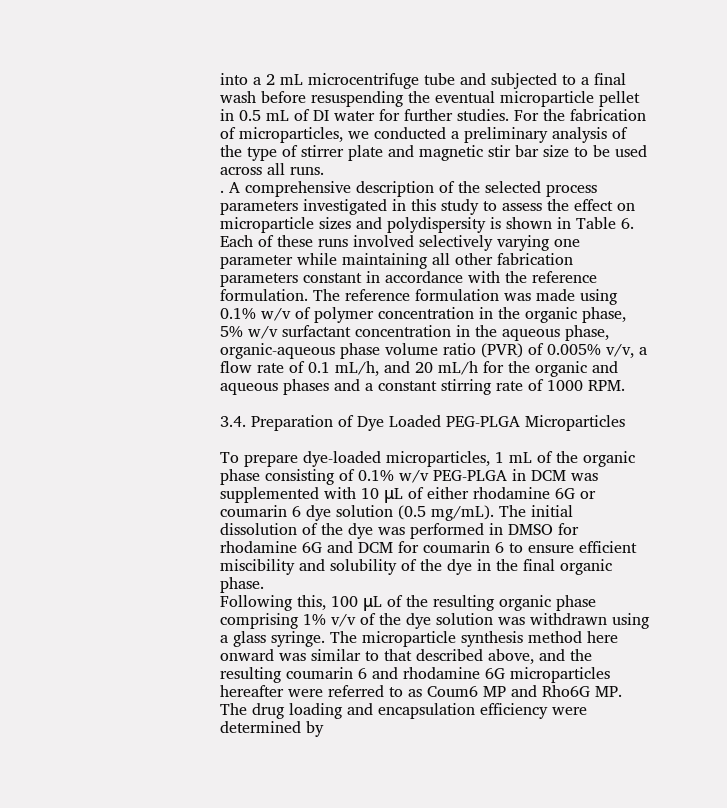into a 2 mL microcentrifuge tube and subjected to a final wash before resuspending the eventual microparticle pellet in 0.5 mL of DI water for further studies. For the fabrication of microparticles, we conducted a preliminary analysis of the type of stirrer plate and magnetic stir bar size to be used across all runs.
. A comprehensive description of the selected process parameters investigated in this study to assess the effect on microparticle sizes and polydispersity is shown in Table 6. Each of these runs involved selectively varying one parameter while maintaining all other fabrication parameters constant in accordance with the reference formulation. The reference formulation was made using 0.1% w/v of polymer concentration in the organic phase, 5% w/v surfactant concentration in the aqueous phase, organic-aqueous phase volume ratio (PVR) of 0.005% v/v, a flow rate of 0.1 mL/h, and 20 mL/h for the organic and aqueous phases and a constant stirring rate of 1000 RPM.

3.4. Preparation of Dye Loaded PEG-PLGA Microparticles

To prepare dye-loaded microparticles, 1 mL of the organic phase consisting of 0.1% w/v PEG-PLGA in DCM was supplemented with 10 μL of either rhodamine 6G or coumarin 6 dye solution (0.5 mg/mL). The initial dissolution of the dye was performed in DMSO for rhodamine 6G and DCM for coumarin 6 to ensure efficient miscibility and solubility of the dye in the final organic phase.
Following this, 100 μL of the resulting organic phase comprising 1% v/v of the dye solution was withdrawn using a glass syringe. The microparticle synthesis method here onward was similar to that described above, and the resulting coumarin 6 and rhodamine 6G microparticles hereafter were referred to as Coum6 MP and Rho6G MP.
The drug loading and encapsulation efficiency were determined by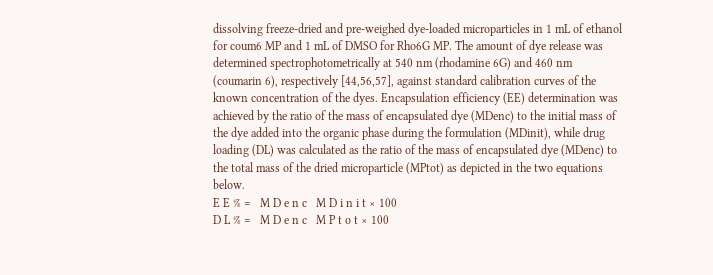dissolving freeze-dried and pre-weighed dye-loaded microparticles in 1 mL of ethanol for coum6 MP and 1 mL of DMSO for Rho6G MP. The amount of dye release was determined spectrophotometrically at 540 nm (rhodamine 6G) and 460 nm (coumarin 6), respectively [44,56,57], against standard calibration curves of the known concentration of the dyes. Encapsulation efficiency (EE) determination was achieved by the ratio of the mass of encapsulated dye (MDenc) to the initial mass of the dye added into the organic phase during the formulation (MDinit), while drug loading (DL) was calculated as the ratio of the mass of encapsulated dye (MDenc) to the total mass of the dried microparticle (MPtot) as depicted in the two equations below.
E E % =   M D e n c   M D i n i t × 100
D L % =   M D e n c   M P t o t × 100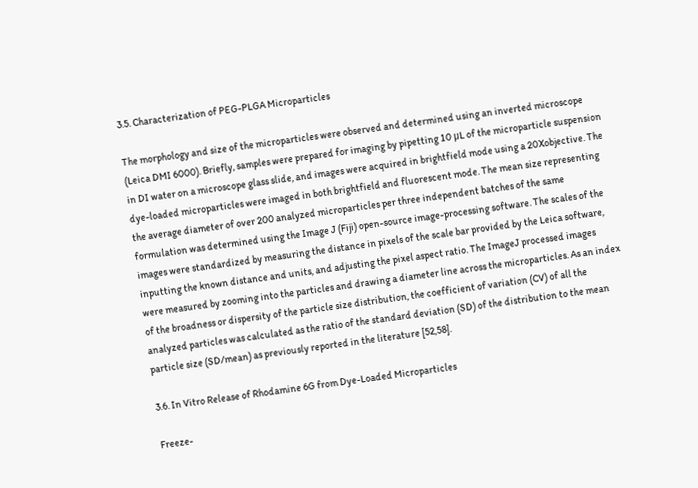3.5. Characterization of PEG-PLGA Microparticles

The morphology and size of the microparticles were observed and determined using an inverted microscope (Leica DMI 6000). Briefly, samples were prepared for imaging by pipetting 10 μL of the microparticle suspension in DI water on a microscope glass slide, and images were acquired in brightfield mode using a 20Xobjective. The dye-loaded microparticles were imaged in both brightfield and fluorescent mode. The mean size representing the average diameter of over 200 analyzed microparticles per three independent batches of the same formulation was determined using the Image J (Fiji) open-source image-processing software. The scales of the images were standardized by measuring the distance in pixels of the scale bar provided by the Leica software, inputting the known distance and units, and adjusting the pixel aspect ratio. The ImageJ processed images were measured by zooming into the particles and drawing a diameter line across the microparticles. As an index of the broadness or dispersity of the particle size distribution, the coefficient of variation (CV) of all the analyzed particles was calculated as the ratio of the standard deviation (SD) of the distribution to the mean particle size (SD/mean) as previously reported in the literature [52,58].

3.6. In Vitro Release of Rhodamine 6G from Dye-Loaded Microparticles

Freeze-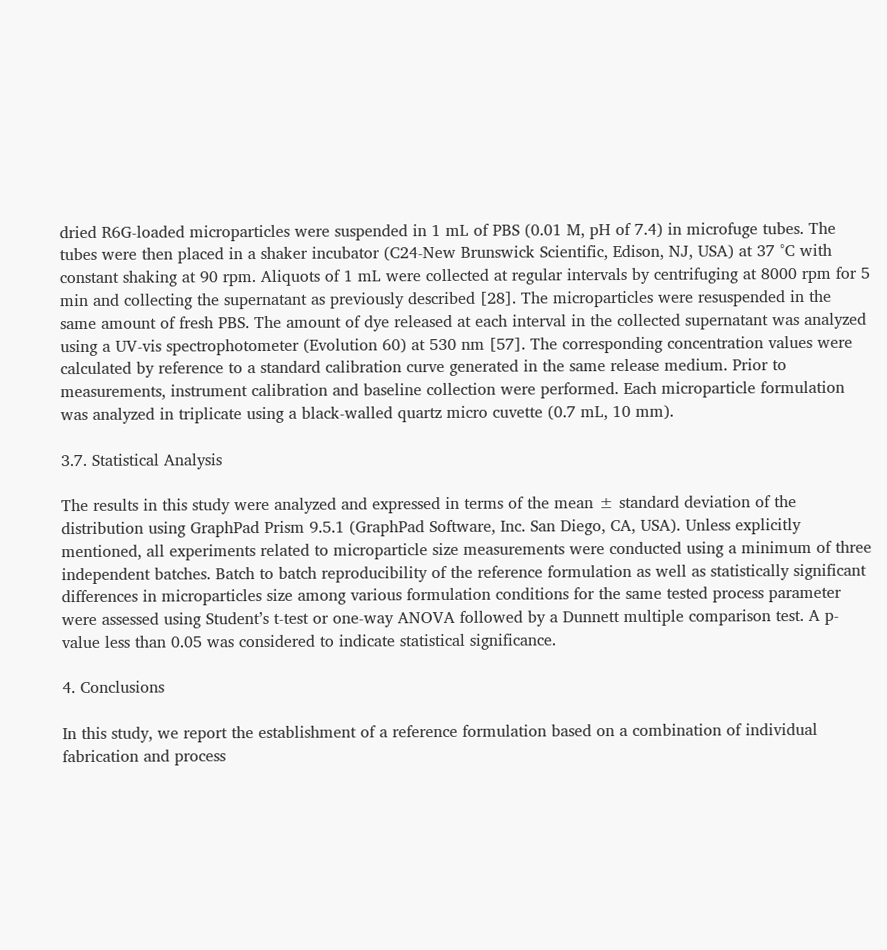dried R6G-loaded microparticles were suspended in 1 mL of PBS (0.01 M, pH of 7.4) in microfuge tubes. The tubes were then placed in a shaker incubator (C24-New Brunswick Scientific, Edison, NJ, USA) at 37 °C with constant shaking at 90 rpm. Aliquots of 1 mL were collected at regular intervals by centrifuging at 8000 rpm for 5 min and collecting the supernatant as previously described [28]. The microparticles were resuspended in the same amount of fresh PBS. The amount of dye released at each interval in the collected supernatant was analyzed using a UV-vis spectrophotometer (Evolution 60) at 530 nm [57]. The corresponding concentration values were calculated by reference to a standard calibration curve generated in the same release medium. Prior to measurements, instrument calibration and baseline collection were performed. Each microparticle formulation was analyzed in triplicate using a black-walled quartz micro cuvette (0.7 mL, 10 mm).

3.7. Statistical Analysis

The results in this study were analyzed and expressed in terms of the mean ± standard deviation of the distribution using GraphPad Prism 9.5.1 (GraphPad Software, Inc. San Diego, CA, USA). Unless explicitly mentioned, all experiments related to microparticle size measurements were conducted using a minimum of three independent batches. Batch to batch reproducibility of the reference formulation as well as statistically significant differences in microparticles size among various formulation conditions for the same tested process parameter were assessed using Student’s t-test or one-way ANOVA followed by a Dunnett multiple comparison test. A p-value less than 0.05 was considered to indicate statistical significance.

4. Conclusions

In this study, we report the establishment of a reference formulation based on a combination of individual fabrication and process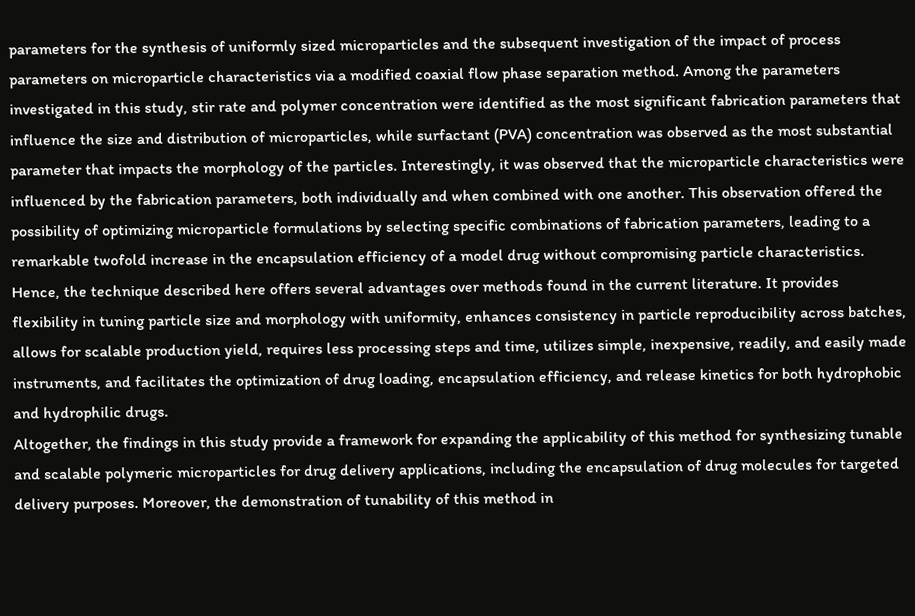parameters for the synthesis of uniformly sized microparticles and the subsequent investigation of the impact of process parameters on microparticle characteristics via a modified coaxial flow phase separation method. Among the parameters investigated in this study, stir rate and polymer concentration were identified as the most significant fabrication parameters that influence the size and distribution of microparticles, while surfactant (PVA) concentration was observed as the most substantial parameter that impacts the morphology of the particles. Interestingly, it was observed that the microparticle characteristics were influenced by the fabrication parameters, both individually and when combined with one another. This observation offered the possibility of optimizing microparticle formulations by selecting specific combinations of fabrication parameters, leading to a remarkable twofold increase in the encapsulation efficiency of a model drug without compromising particle characteristics. Hence, the technique described here offers several advantages over methods found in the current literature. It provides flexibility in tuning particle size and morphology with uniformity, enhances consistency in particle reproducibility across batches, allows for scalable production yield, requires less processing steps and time, utilizes simple, inexpensive, readily, and easily made instruments, and facilitates the optimization of drug loading, encapsulation efficiency, and release kinetics for both hydrophobic and hydrophilic drugs.
Altogether, the findings in this study provide a framework for expanding the applicability of this method for synthesizing tunable and scalable polymeric microparticles for drug delivery applications, including the encapsulation of drug molecules for targeted delivery purposes. Moreover, the demonstration of tunability of this method in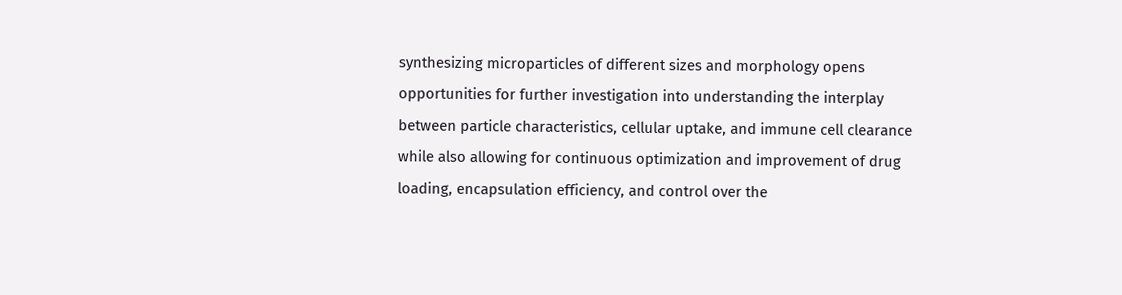synthesizing microparticles of different sizes and morphology opens opportunities for further investigation into understanding the interplay between particle characteristics, cellular uptake, and immune cell clearance while also allowing for continuous optimization and improvement of drug loading, encapsulation efficiency, and control over the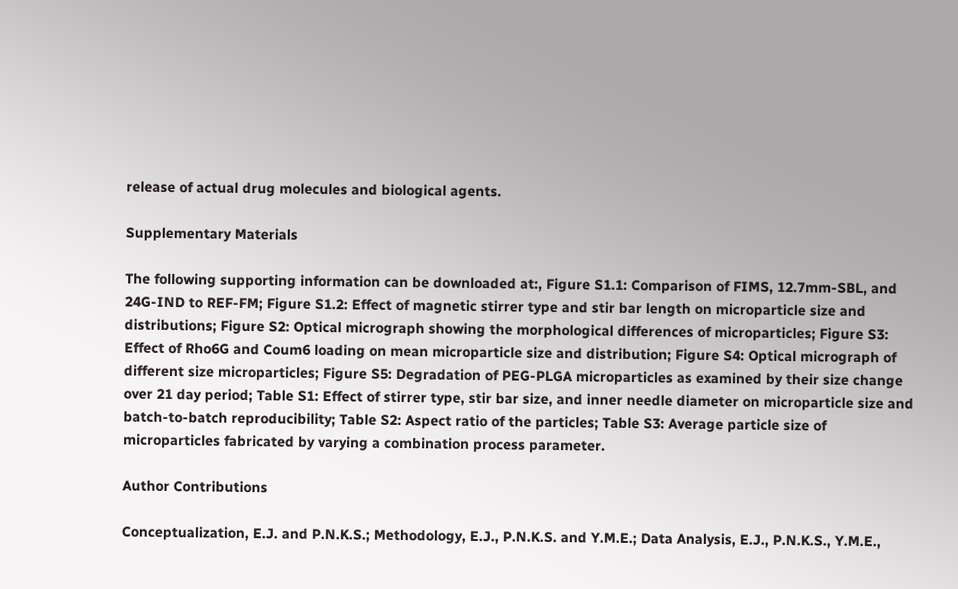release of actual drug molecules and biological agents.

Supplementary Materials

The following supporting information can be downloaded at:, Figure S1.1: Comparison of FIMS, 12.7mm-SBL, and 24G-IND to REF-FM; Figure S1.2: Effect of magnetic stirrer type and stir bar length on microparticle size and distributions; Figure S2: Optical micrograph showing the morphological differences of microparticles; Figure S3: Effect of Rho6G and Coum6 loading on mean microparticle size and distribution; Figure S4: Optical micrograph of different size microparticles; Figure S5: Degradation of PEG-PLGA microparticles as examined by their size change over 21 day period; Table S1: Effect of stirrer type, stir bar size, and inner needle diameter on microparticle size and batch-to-batch reproducibility; Table S2: Aspect ratio of the particles; Table S3: Average particle size of microparticles fabricated by varying a combination process parameter.

Author Contributions

Conceptualization, E.J. and P.N.K.S.; Methodology, E.J., P.N.K.S. and Y.M.E.; Data Analysis, E.J., P.N.K.S., Y.M.E.,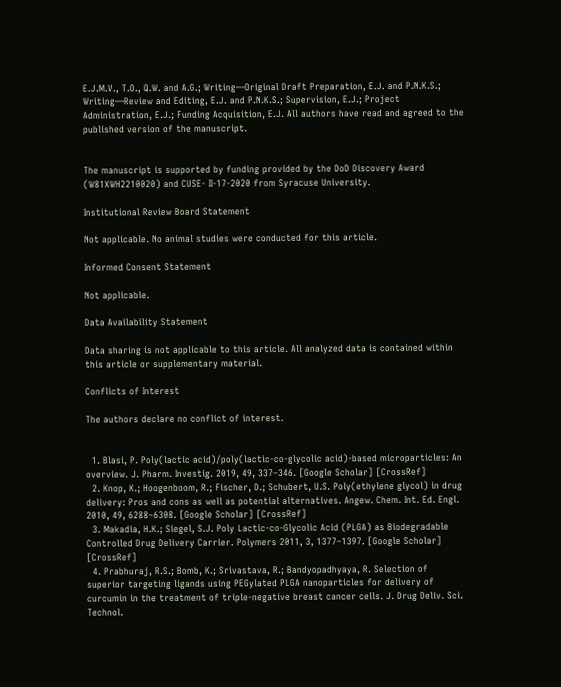E.J.M.V., T.O., Q.W. and A.G.; Writing—Original Draft Preparation, E.J. and P.N.K.S.; Writing—Review and Editing, E.J. and P.N.K.S.; Supervision, E.J.; Project Administration, E.J.; Funding Acquisition, E.J. All authors have read and agreed to the published version of the manuscript.


The manuscript is supported by funding provided by the DoD Discovery Award (W81XWH2210020) and CUSE- II-17-2020 from Syracuse University.

Institutional Review Board Statement

Not applicable. No animal studies were conducted for this article.

Informed Consent Statement

Not applicable.

Data Availability Statement

Data sharing is not applicable to this article. All analyzed data is contained within this article or supplementary material.

Conflicts of Interest

The authors declare no conflict of interest.


  1. Blasi, P. Poly(lactic acid)/poly(lactic-co-glycolic acid)-based microparticles: An overview. J. Pharm. Investig. 2019, 49, 337–346. [Google Scholar] [CrossRef]
  2. Knop, K.; Hoogenboom, R.; Fischer, D.; Schubert, U.S. Poly(ethylene glycol) in drug delivery: Pros and cons as well as potential alternatives. Angew. Chem. Int. Ed. Engl. 2010, 49, 6288–6308. [Google Scholar] [CrossRef]
  3. Makadia, H.K.; Siegel, S.J. Poly Lactic-co-Glycolic Acid (PLGA) as Biodegradable Controlled Drug Delivery Carrier. Polymers 2011, 3, 1377–1397. [Google Scholar] [CrossRef]
  4. Prabhuraj, R.S.; Bomb, K.; Srivastava, R.; Bandyopadhyaya, R. Selection of superior targeting ligands using PEGylated PLGA nanoparticles for delivery of curcumin in the treatment of triple-negative breast cancer cells. J. Drug Deliv. Sci. Technol.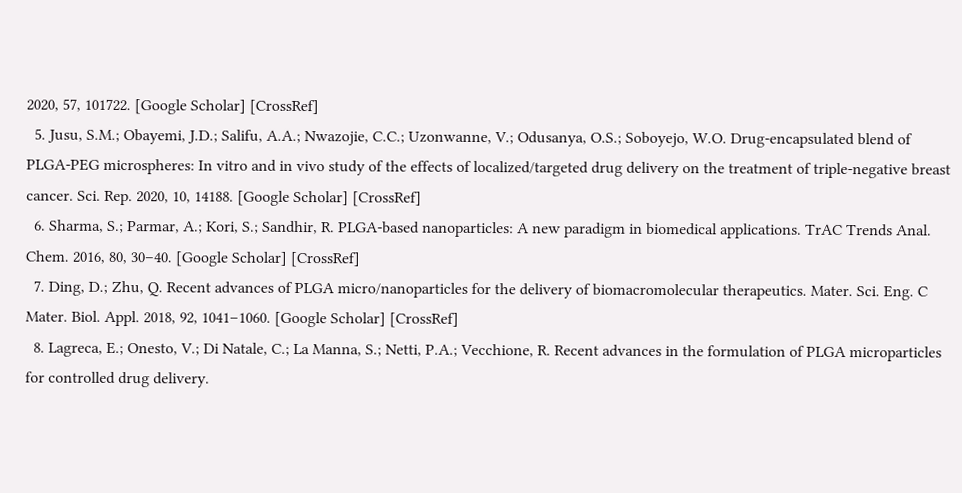2020, 57, 101722. [Google Scholar] [CrossRef]
  5. Jusu, S.M.; Obayemi, J.D.; Salifu, A.A.; Nwazojie, C.C.; Uzonwanne, V.; Odusanya, O.S.; Soboyejo, W.O. Drug-encapsulated blend of PLGA-PEG microspheres: In vitro and in vivo study of the effects of localized/targeted drug delivery on the treatment of triple-negative breast cancer. Sci. Rep. 2020, 10, 14188. [Google Scholar] [CrossRef]
  6. Sharma, S.; Parmar, A.; Kori, S.; Sandhir, R. PLGA-based nanoparticles: A new paradigm in biomedical applications. TrAC Trends Anal. Chem. 2016, 80, 30–40. [Google Scholar] [CrossRef]
  7. Ding, D.; Zhu, Q. Recent advances of PLGA micro/nanoparticles for the delivery of biomacromolecular therapeutics. Mater. Sci. Eng. C Mater. Biol. Appl. 2018, 92, 1041–1060. [Google Scholar] [CrossRef]
  8. Lagreca, E.; Onesto, V.; Di Natale, C.; La Manna, S.; Netti, P.A.; Vecchione, R. Recent advances in the formulation of PLGA microparticles for controlled drug delivery.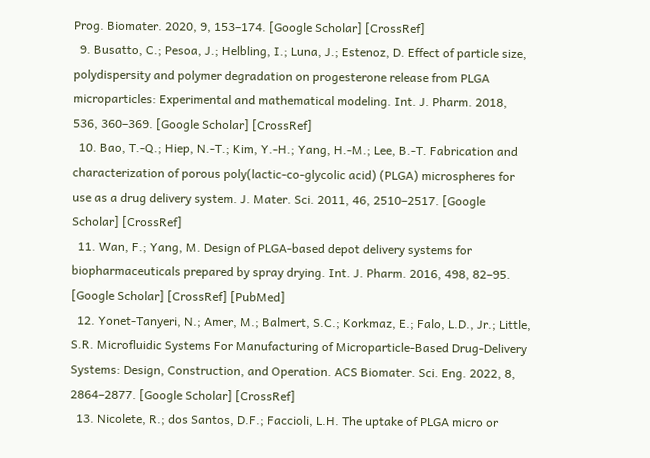Prog. Biomater. 2020, 9, 153–174. [Google Scholar] [CrossRef]
  9. Busatto, C.; Pesoa, J.; Helbling, I.; Luna, J.; Estenoz, D. Effect of particle size, polydispersity and polymer degradation on progesterone release from PLGA microparticles: Experimental and mathematical modeling. Int. J. Pharm. 2018, 536, 360–369. [Google Scholar] [CrossRef]
  10. Bao, T.-Q.; Hiep, N.-T.; Kim, Y.-H.; Yang, H.-M.; Lee, B.-T. Fabrication and characterization of porous poly(lactic-co-glycolic acid) (PLGA) microspheres for use as a drug delivery system. J. Mater. Sci. 2011, 46, 2510–2517. [Google Scholar] [CrossRef]
  11. Wan, F.; Yang, M. Design of PLGA-based depot delivery systems for biopharmaceuticals prepared by spray drying. Int. J. Pharm. 2016, 498, 82–95. [Google Scholar] [CrossRef] [PubMed]
  12. Yonet-Tanyeri, N.; Amer, M.; Balmert, S.C.; Korkmaz, E.; Falo, L.D., Jr.; Little, S.R. Microfluidic Systems For Manufacturing of Microparticle-Based Drug-Delivery Systems: Design, Construction, and Operation. ACS Biomater. Sci. Eng. 2022, 8, 2864–2877. [Google Scholar] [CrossRef]
  13. Nicolete, R.; dos Santos, D.F.; Faccioli, L.H. The uptake of PLGA micro or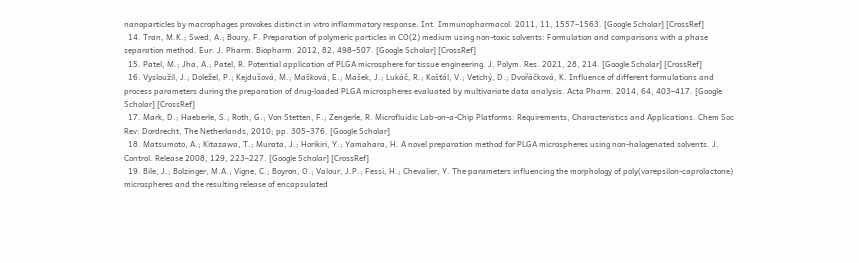nanoparticles by macrophages provokes distinct in vitro inflammatory response. Int. Immunopharmacol. 2011, 11, 1557–1563. [Google Scholar] [CrossRef]
  14. Tran, M.K.; Swed, A.; Boury, F. Preparation of polymeric particles in CO(2) medium using non-toxic solvents: Formulation and comparisons with a phase separation method. Eur. J. Pharm. Biopharm. 2012, 82, 498–507. [Google Scholar] [CrossRef]
  15. Patel, M.; Jha, A.; Patel, R. Potential application of PLGA microsphere for tissue engineering. J. Polym. Res. 2021, 28, 214. [Google Scholar] [CrossRef]
  16. Vysloužil, J.; Doležel, P.; Kejdušová, M.; Mašková, E.; Mašek, J.; Lukáč, R.; Košťál, V.; Vetchý, D.; Dvořáčková, K. Influence of different formulations and process parameters during the preparation of drug-loaded PLGA microspheres evaluated by multivariate data analysis. Acta Pharm. 2014, 64, 403–417. [Google Scholar] [CrossRef]
  17. Mark, D.; Haeberle, S.; Roth, G.; Von Stetten, F.; Zengerle, R. Microfluidic Lab-on-a-Chip Platforms: Requirements, Characteristics and Applications. Chem Soc Rev: Dordrecht, The Netherlands, 2010; pp. 305–376. [Google Scholar]
  18. Matsumoto, A.; Kitazawa, T.; Murata, J.; Horikiri, Y.; Yamahara, H. A novel preparation method for PLGA microspheres using non-halogenated solvents. J. Control. Release 2008, 129, 223–227. [Google Scholar] [CrossRef]
  19. Bile, J.; Bolzinger, M.A.; Vigne, C.; Boyron, O.; Valour, J.P.; Fessi, H.; Chevalier, Y. The parameters influencing the morphology of poly(varepsilon-caprolactone) microspheres and the resulting release of encapsulated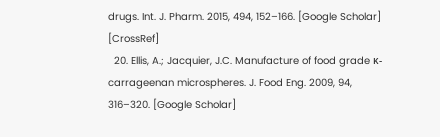drugs. Int. J. Pharm. 2015, 494, 152–166. [Google Scholar] [CrossRef]
  20. Ellis, A.; Jacquier, J.C. Manufacture of food grade κ-carrageenan microspheres. J. Food Eng. 2009, 94, 316–320. [Google Scholar]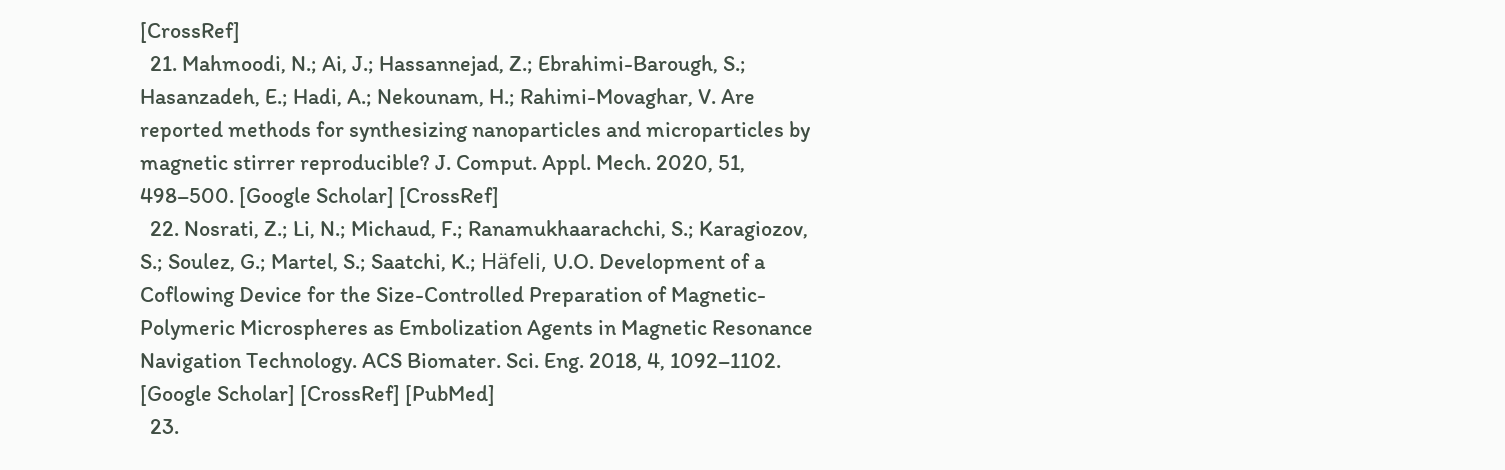[CrossRef]
  21. Mahmoodi, N.; Ai, J.; Hassannejad, Z.; Ebrahimi-Barough, S.; Hasanzadeh, E.; Hadi, A.; Nekounam, H.; Rahimi-Movaghar, V. Are reported methods for synthesizing nanoparticles and microparticles by magnetic stirrer reproducible? J. Comput. Appl. Mech. 2020, 51, 498–500. [Google Scholar] [CrossRef]
  22. Nosrati, Z.; Li, N.; Michaud, F.; Ranamukhaarachchi, S.; Karagiozov, S.; Soulez, G.; Martel, S.; Saatchi, K.; Häfeli, U.O. Development of a Coflowing Device for the Size-Controlled Preparation of Magnetic-Polymeric Microspheres as Embolization Agents in Magnetic Resonance Navigation Technology. ACS Biomater. Sci. Eng. 2018, 4, 1092–1102. [Google Scholar] [CrossRef] [PubMed]
  23.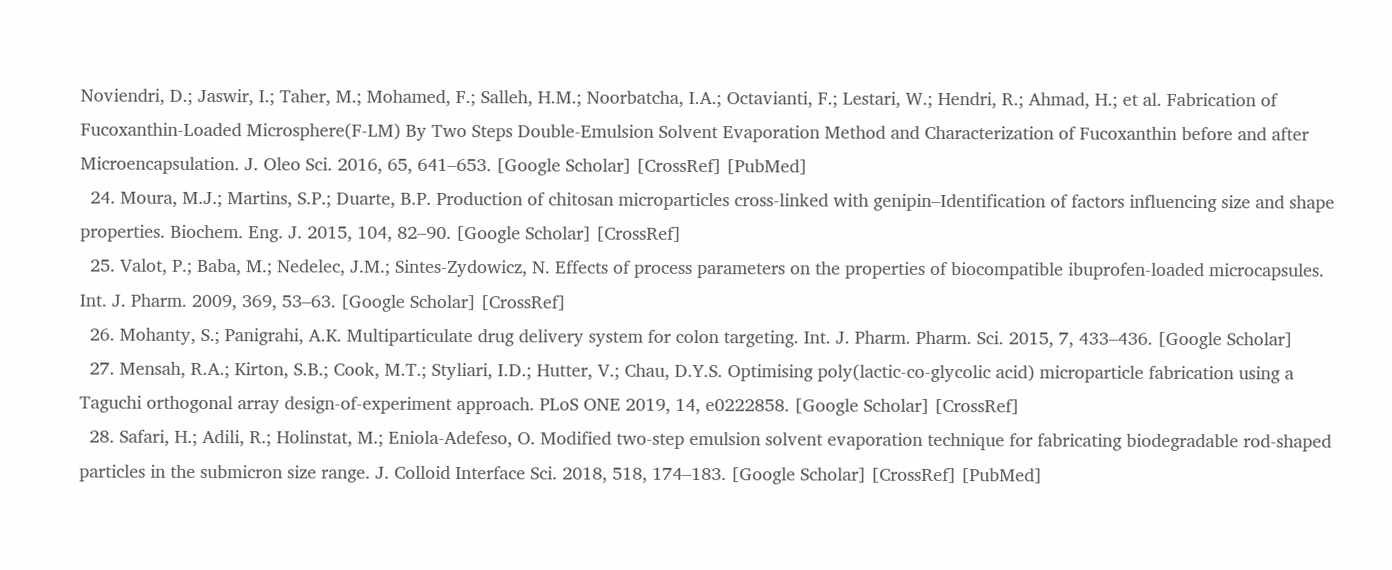Noviendri, D.; Jaswir, I.; Taher, M.; Mohamed, F.; Salleh, H.M.; Noorbatcha, I.A.; Octavianti, F.; Lestari, W.; Hendri, R.; Ahmad, H.; et al. Fabrication of Fucoxanthin-Loaded Microsphere(F-LM) By Two Steps Double-Emulsion Solvent Evaporation Method and Characterization of Fucoxanthin before and after Microencapsulation. J. Oleo Sci. 2016, 65, 641–653. [Google Scholar] [CrossRef] [PubMed]
  24. Moura, M.J.; Martins, S.P.; Duarte, B.P. Production of chitosan microparticles cross-linked with genipin–Identification of factors influencing size and shape properties. Biochem. Eng. J. 2015, 104, 82–90. [Google Scholar] [CrossRef]
  25. Valot, P.; Baba, M.; Nedelec, J.M.; Sintes-Zydowicz, N. Effects of process parameters on the properties of biocompatible ibuprofen-loaded microcapsules. Int. J. Pharm. 2009, 369, 53–63. [Google Scholar] [CrossRef]
  26. Mohanty, S.; Panigrahi, A.K. Multiparticulate drug delivery system for colon targeting. Int. J. Pharm. Pharm. Sci. 2015, 7, 433–436. [Google Scholar]
  27. Mensah, R.A.; Kirton, S.B.; Cook, M.T.; Styliari, I.D.; Hutter, V.; Chau, D.Y.S. Optimising poly(lactic-co-glycolic acid) microparticle fabrication using a Taguchi orthogonal array design-of-experiment approach. PLoS ONE 2019, 14, e0222858. [Google Scholar] [CrossRef]
  28. Safari, H.; Adili, R.; Holinstat, M.; Eniola-Adefeso, O. Modified two-step emulsion solvent evaporation technique for fabricating biodegradable rod-shaped particles in the submicron size range. J. Colloid Interface Sci. 2018, 518, 174–183. [Google Scholar] [CrossRef] [PubMed]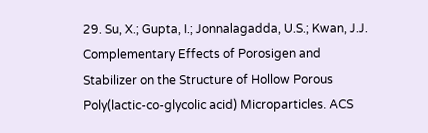29. Su, X.; Gupta, I.; Jonnalagadda, U.S.; Kwan, J.J. Complementary Effects of Porosigen and Stabilizer on the Structure of Hollow Porous Poly(lactic-co-glycolic acid) Microparticles. ACS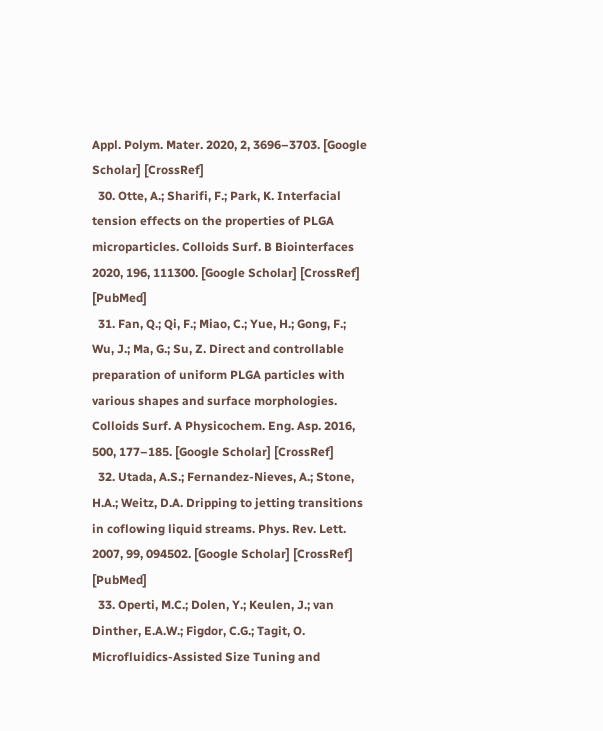Appl. Polym. Mater. 2020, 2, 3696–3703. [Google Scholar] [CrossRef]
  30. Otte, A.; Sharifi, F.; Park, K. Interfacial tension effects on the properties of PLGA microparticles. Colloids Surf. B Biointerfaces 2020, 196, 111300. [Google Scholar] [CrossRef] [PubMed]
  31. Fan, Q.; Qi, F.; Miao, C.; Yue, H.; Gong, F.; Wu, J.; Ma, G.; Su, Z. Direct and controllable preparation of uniform PLGA particles with various shapes and surface morphologies. Colloids Surf. A Physicochem. Eng. Asp. 2016, 500, 177–185. [Google Scholar] [CrossRef]
  32. Utada, A.S.; Fernandez-Nieves, A.; Stone, H.A.; Weitz, D.A. Dripping to jetting transitions in coflowing liquid streams. Phys. Rev. Lett. 2007, 99, 094502. [Google Scholar] [CrossRef] [PubMed]
  33. Operti, M.C.; Dolen, Y.; Keulen, J.; van Dinther, E.A.W.; Figdor, C.G.; Tagit, O. Microfluidics-Assisted Size Tuning and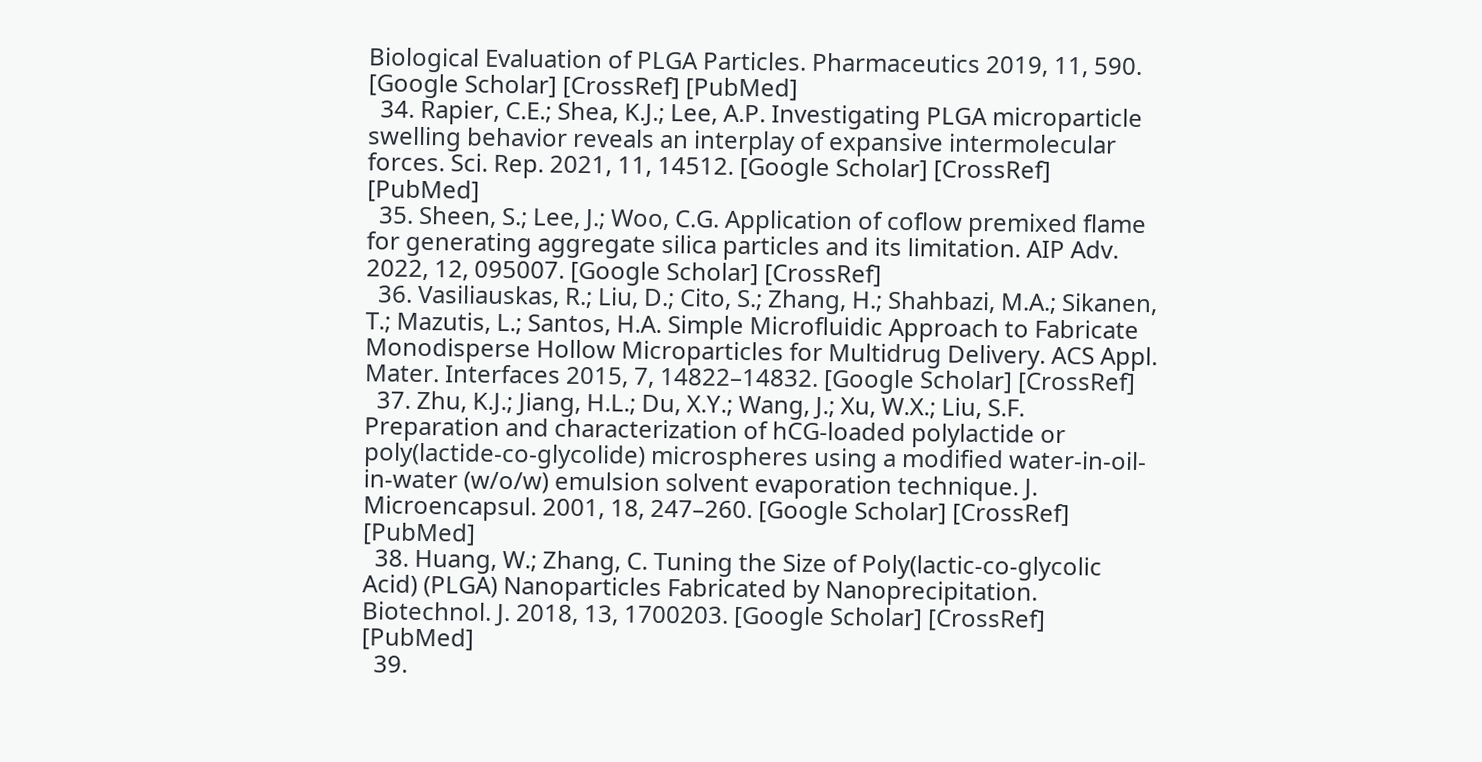Biological Evaluation of PLGA Particles. Pharmaceutics 2019, 11, 590. [Google Scholar] [CrossRef] [PubMed]
  34. Rapier, C.E.; Shea, K.J.; Lee, A.P. Investigating PLGA microparticle swelling behavior reveals an interplay of expansive intermolecular forces. Sci. Rep. 2021, 11, 14512. [Google Scholar] [CrossRef] [PubMed]
  35. Sheen, S.; Lee, J.; Woo, C.G. Application of coflow premixed flame for generating aggregate silica particles and its limitation. AIP Adv. 2022, 12, 095007. [Google Scholar] [CrossRef]
  36. Vasiliauskas, R.; Liu, D.; Cito, S.; Zhang, H.; Shahbazi, M.A.; Sikanen, T.; Mazutis, L.; Santos, H.A. Simple Microfluidic Approach to Fabricate Monodisperse Hollow Microparticles for Multidrug Delivery. ACS Appl. Mater. Interfaces 2015, 7, 14822–14832. [Google Scholar] [CrossRef]
  37. Zhu, K.J.; Jiang, H.L.; Du, X.Y.; Wang, J.; Xu, W.X.; Liu, S.F. Preparation and characterization of hCG-loaded polylactide or poly(lactide-co-glycolide) microspheres using a modified water-in-oil-in-water (w/o/w) emulsion solvent evaporation technique. J. Microencapsul. 2001, 18, 247–260. [Google Scholar] [CrossRef] [PubMed]
  38. Huang, W.; Zhang, C. Tuning the Size of Poly(lactic-co-glycolic Acid) (PLGA) Nanoparticles Fabricated by Nanoprecipitation. Biotechnol. J. 2018, 13, 1700203. [Google Scholar] [CrossRef] [PubMed]
  39.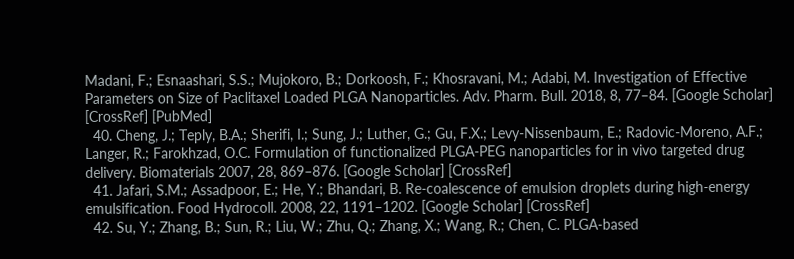Madani, F.; Esnaashari, S.S.; Mujokoro, B.; Dorkoosh, F.; Khosravani, M.; Adabi, M. Investigation of Effective Parameters on Size of Paclitaxel Loaded PLGA Nanoparticles. Adv. Pharm. Bull. 2018, 8, 77–84. [Google Scholar] [CrossRef] [PubMed]
  40. Cheng, J.; Teply, B.A.; Sherifi, I.; Sung, J.; Luther, G.; Gu, F.X.; Levy-Nissenbaum, E.; Radovic-Moreno, A.F.; Langer, R.; Farokhzad, O.C. Formulation of functionalized PLGA-PEG nanoparticles for in vivo targeted drug delivery. Biomaterials 2007, 28, 869–876. [Google Scholar] [CrossRef]
  41. Jafari, S.M.; Assadpoor, E.; He, Y.; Bhandari, B. Re-coalescence of emulsion droplets during high-energy emulsification. Food Hydrocoll. 2008, 22, 1191–1202. [Google Scholar] [CrossRef]
  42. Su, Y.; Zhang, B.; Sun, R.; Liu, W.; Zhu, Q.; Zhang, X.; Wang, R.; Chen, C. PLGA-based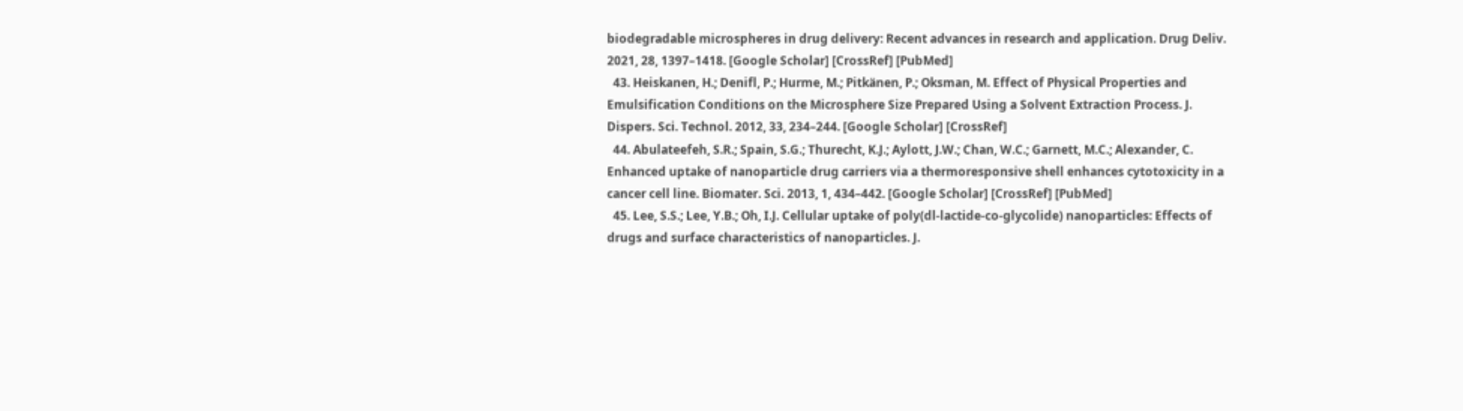biodegradable microspheres in drug delivery: Recent advances in research and application. Drug Deliv. 2021, 28, 1397–1418. [Google Scholar] [CrossRef] [PubMed]
  43. Heiskanen, H.; Denifl, P.; Hurme, M.; Pitkänen, P.; Oksman, M. Effect of Physical Properties and Emulsification Conditions on the Microsphere Size Prepared Using a Solvent Extraction Process. J. Dispers. Sci. Technol. 2012, 33, 234–244. [Google Scholar] [CrossRef]
  44. Abulateefeh, S.R.; Spain, S.G.; Thurecht, K.J.; Aylott, J.W.; Chan, W.C.; Garnett, M.C.; Alexander, C. Enhanced uptake of nanoparticle drug carriers via a thermoresponsive shell enhances cytotoxicity in a cancer cell line. Biomater. Sci. 2013, 1, 434–442. [Google Scholar] [CrossRef] [PubMed]
  45. Lee, S.S.; Lee, Y.B.; Oh, I.J. Cellular uptake of poly(dl-lactide-co-glycolide) nanoparticles: Effects of drugs and surface characteristics of nanoparticles. J.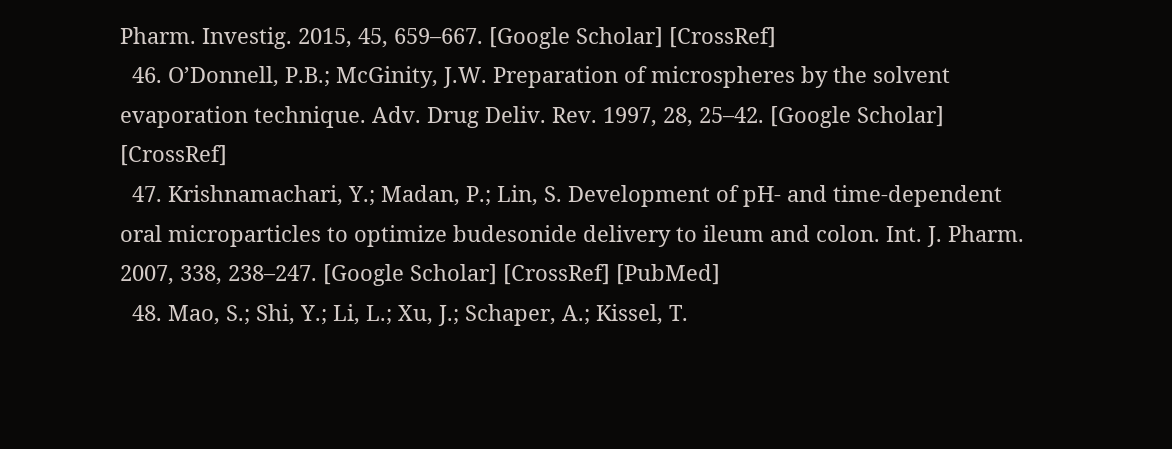Pharm. Investig. 2015, 45, 659–667. [Google Scholar] [CrossRef]
  46. O’Donnell, P.B.; McGinity, J.W. Preparation of microspheres by the solvent evaporation technique. Adv. Drug Deliv. Rev. 1997, 28, 25–42. [Google Scholar] [CrossRef]
  47. Krishnamachari, Y.; Madan, P.; Lin, S. Development of pH- and time-dependent oral microparticles to optimize budesonide delivery to ileum and colon. Int. J. Pharm. 2007, 338, 238–247. [Google Scholar] [CrossRef] [PubMed]
  48. Mao, S.; Shi, Y.; Li, L.; Xu, J.; Schaper, A.; Kissel, T.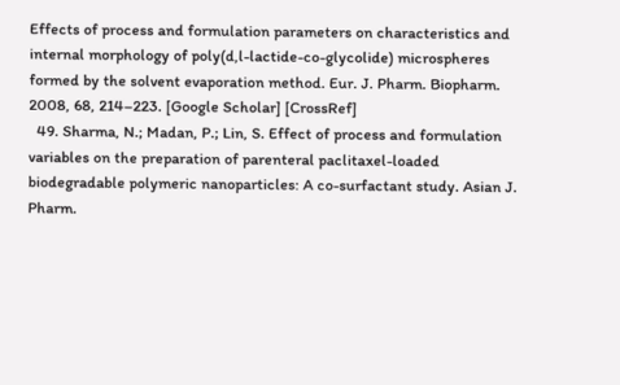Effects of process and formulation parameters on characteristics and internal morphology of poly(d,l-lactide-co-glycolide) microspheres formed by the solvent evaporation method. Eur. J. Pharm. Biopharm. 2008, 68, 214–223. [Google Scholar] [CrossRef]
  49. Sharma, N.; Madan, P.; Lin, S. Effect of process and formulation variables on the preparation of parenteral paclitaxel-loaded biodegradable polymeric nanoparticles: A co-surfactant study. Asian J. Pharm.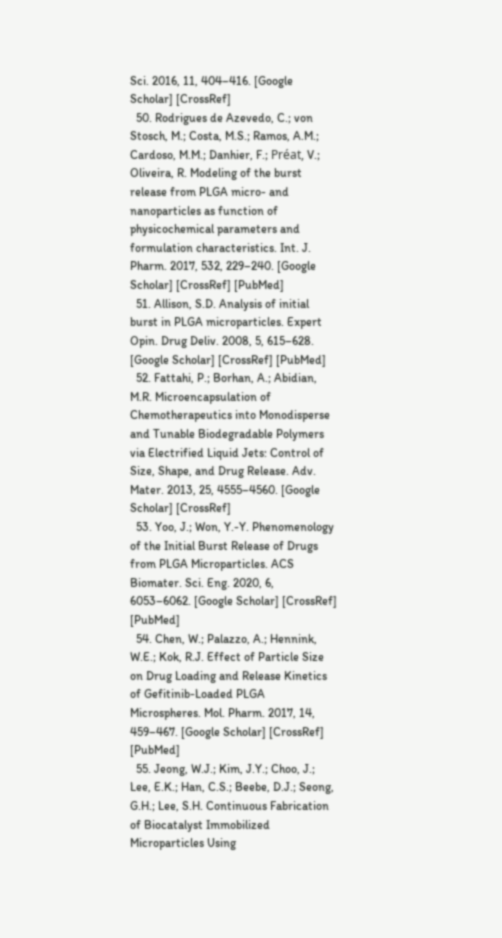Sci. 2016, 11, 404–416. [Google Scholar] [CrossRef]
  50. Rodrigues de Azevedo, C.; von Stosch, M.; Costa, M.S.; Ramos, A.M.; Cardoso, M.M.; Danhier, F.; Préat, V.; Oliveira, R. Modeling of the burst release from PLGA micro- and nanoparticles as function of physicochemical parameters and formulation characteristics. Int. J. Pharm. 2017, 532, 229–240. [Google Scholar] [CrossRef] [PubMed]
  51. Allison, S.D. Analysis of initial burst in PLGA microparticles. Expert Opin. Drug Deliv. 2008, 5, 615–628. [Google Scholar] [CrossRef] [PubMed]
  52. Fattahi, P.; Borhan, A.; Abidian, M.R. Microencapsulation of Chemotherapeutics into Monodisperse and Tunable Biodegradable Polymers via Electrified Liquid Jets: Control of Size, Shape, and Drug Release. Adv. Mater. 2013, 25, 4555–4560. [Google Scholar] [CrossRef]
  53. Yoo, J.; Won, Y.-Y. Phenomenology of the Initial Burst Release of Drugs from PLGA Microparticles. ACS Biomater. Sci. Eng. 2020, 6, 6053–6062. [Google Scholar] [CrossRef] [PubMed]
  54. Chen, W.; Palazzo, A.; Hennink, W.E.; Kok, R.J. Effect of Particle Size on Drug Loading and Release Kinetics of Gefitinib-Loaded PLGA Microspheres. Mol. Pharm. 2017, 14, 459–467. [Google Scholar] [CrossRef] [PubMed]
  55. Jeong, W.J.; Kim, J.Y.; Choo, J.; Lee, E.K.; Han, C.S.; Beebe, D.J.; Seong, G.H.; Lee, S.H. Continuous Fabrication of Biocatalyst Immobilized Microparticles Using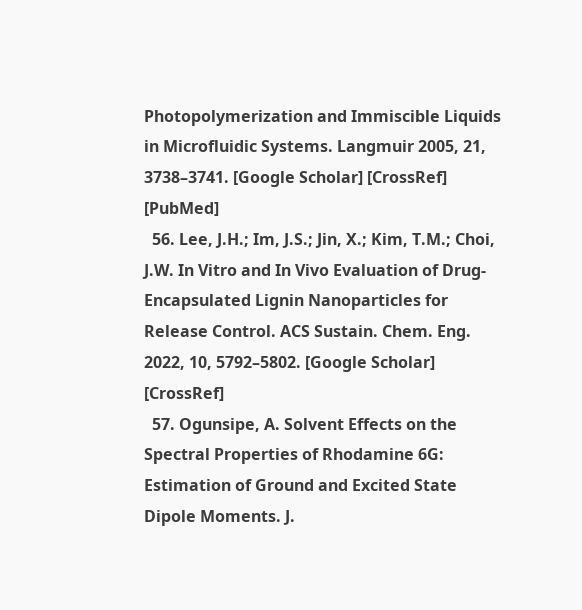Photopolymerization and Immiscible Liquids in Microfluidic Systems. Langmuir 2005, 21, 3738–3741. [Google Scholar] [CrossRef] [PubMed]
  56. Lee, J.H.; Im, J.S.; Jin, X.; Kim, T.M.; Choi, J.W. In Vitro and In Vivo Evaluation of Drug-Encapsulated Lignin Nanoparticles for Release Control. ACS Sustain. Chem. Eng. 2022, 10, 5792–5802. [Google Scholar] [CrossRef]
  57. Ogunsipe, A. Solvent Effects on the Spectral Properties of Rhodamine 6G: Estimation of Ground and Excited State Dipole Moments. J.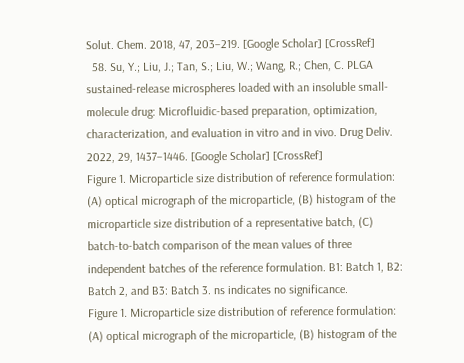Solut. Chem. 2018, 47, 203–219. [Google Scholar] [CrossRef]
  58. Su, Y.; Liu, J.; Tan, S.; Liu, W.; Wang, R.; Chen, C. PLGA sustained-release microspheres loaded with an insoluble small-molecule drug: Microfluidic-based preparation, optimization, characterization, and evaluation in vitro and in vivo. Drug Deliv. 2022, 29, 1437–1446. [Google Scholar] [CrossRef]
Figure 1. Microparticle size distribution of reference formulation: (A) optical micrograph of the microparticle, (B) histogram of the microparticle size distribution of a representative batch, (C) batch-to-batch comparison of the mean values of three independent batches of the reference formulation. B1: Batch 1, B2: Batch 2, and B3: Batch 3. ns indicates no significance.
Figure 1. Microparticle size distribution of reference formulation: (A) optical micrograph of the microparticle, (B) histogram of the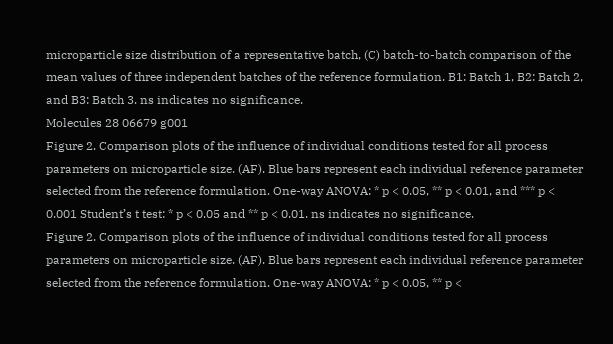microparticle size distribution of a representative batch, (C) batch-to-batch comparison of the mean values of three independent batches of the reference formulation. B1: Batch 1, B2: Batch 2, and B3: Batch 3. ns indicates no significance.
Molecules 28 06679 g001
Figure 2. Comparison plots of the influence of individual conditions tested for all process parameters on microparticle size. (AF). Blue bars represent each individual reference parameter selected from the reference formulation. One-way ANOVA: * p < 0.05, ** p < 0.01, and *** p < 0.001 Student’s t test: * p < 0.05 and ** p < 0.01. ns indicates no significance.
Figure 2. Comparison plots of the influence of individual conditions tested for all process parameters on microparticle size. (AF). Blue bars represent each individual reference parameter selected from the reference formulation. One-way ANOVA: * p < 0.05, ** p <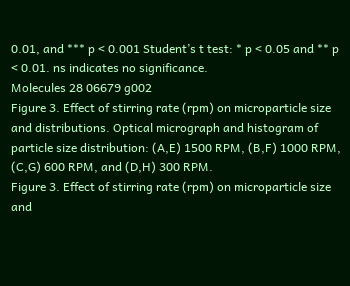0.01, and *** p < 0.001 Student’s t test: * p < 0.05 and ** p < 0.01. ns indicates no significance.
Molecules 28 06679 g002
Figure 3. Effect of stirring rate (rpm) on microparticle size and distributions. Optical micrograph and histogram of particle size distribution: (A,E) 1500 RPM, (B,F) 1000 RPM, (C,G) 600 RPM, and (D,H) 300 RPM.
Figure 3. Effect of stirring rate (rpm) on microparticle size and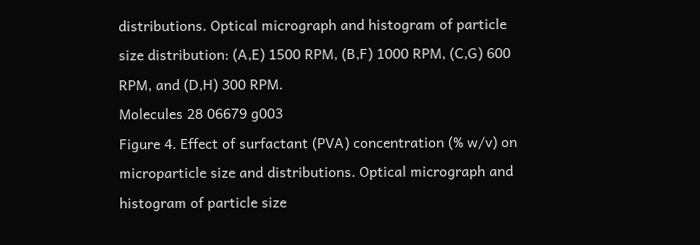distributions. Optical micrograph and histogram of particle size distribution: (A,E) 1500 RPM, (B,F) 1000 RPM, (C,G) 600 RPM, and (D,H) 300 RPM.
Molecules 28 06679 g003
Figure 4. Effect of surfactant (PVA) concentration (% w/v) on microparticle size and distributions. Optical micrograph and histogram of particle size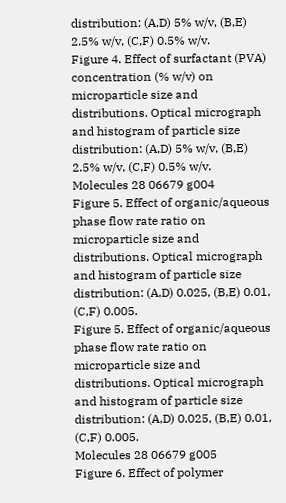distribution: (A,D) 5% w/v, (B,E) 2.5% w/v, (C,F) 0.5% w/v.
Figure 4. Effect of surfactant (PVA) concentration (% w/v) on microparticle size and distributions. Optical micrograph and histogram of particle size distribution: (A,D) 5% w/v, (B,E) 2.5% w/v, (C,F) 0.5% w/v.
Molecules 28 06679 g004
Figure 5. Effect of organic/aqueous phase flow rate ratio on microparticle size and distributions. Optical micrograph and histogram of particle size distribution: (A,D) 0.025, (B,E) 0.01, (C,F) 0.005.
Figure 5. Effect of organic/aqueous phase flow rate ratio on microparticle size and distributions. Optical micrograph and histogram of particle size distribution: (A,D) 0.025, (B,E) 0.01, (C,F) 0.005.
Molecules 28 06679 g005
Figure 6. Effect of polymer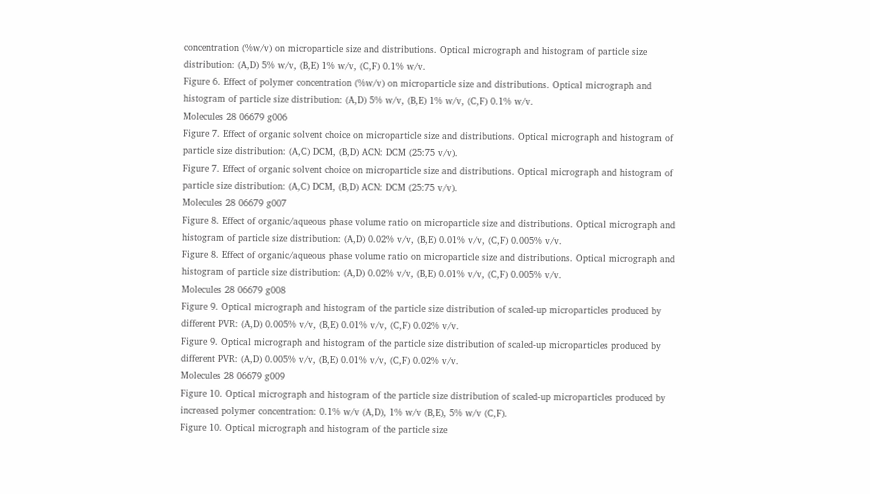concentration (%w/v) on microparticle size and distributions. Optical micrograph and histogram of particle size distribution: (A,D) 5% w/v, (B,E) 1% w/v, (C,F) 0.1% w/v.
Figure 6. Effect of polymer concentration (%w/v) on microparticle size and distributions. Optical micrograph and histogram of particle size distribution: (A,D) 5% w/v, (B,E) 1% w/v, (C,F) 0.1% w/v.
Molecules 28 06679 g006
Figure 7. Effect of organic solvent choice on microparticle size and distributions. Optical micrograph and histogram of particle size distribution: (A,C) DCM, (B,D) ACN: DCM (25:75 v/v).
Figure 7. Effect of organic solvent choice on microparticle size and distributions. Optical micrograph and histogram of particle size distribution: (A,C) DCM, (B,D) ACN: DCM (25:75 v/v).
Molecules 28 06679 g007
Figure 8. Effect of organic/aqueous phase volume ratio on microparticle size and distributions. Optical micrograph and histogram of particle size distribution: (A,D) 0.02% v/v, (B,E) 0.01% v/v, (C,F) 0.005% v/v.
Figure 8. Effect of organic/aqueous phase volume ratio on microparticle size and distributions. Optical micrograph and histogram of particle size distribution: (A,D) 0.02% v/v, (B,E) 0.01% v/v, (C,F) 0.005% v/v.
Molecules 28 06679 g008
Figure 9. Optical micrograph and histogram of the particle size distribution of scaled-up microparticles produced by different PVR: (A,D) 0.005% v/v, (B,E) 0.01% v/v, (C,F) 0.02% v/v.
Figure 9. Optical micrograph and histogram of the particle size distribution of scaled-up microparticles produced by different PVR: (A,D) 0.005% v/v, (B,E) 0.01% v/v, (C,F) 0.02% v/v.
Molecules 28 06679 g009
Figure 10. Optical micrograph and histogram of the particle size distribution of scaled-up microparticles produced by increased polymer concentration: 0.1% w/v (A,D), 1% w/v (B,E), 5% w/v (C,F).
Figure 10. Optical micrograph and histogram of the particle size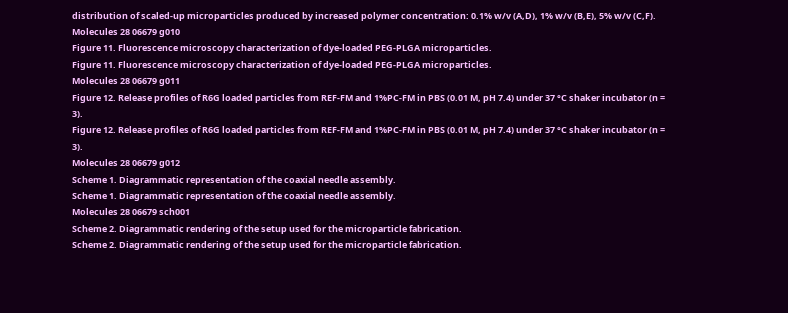distribution of scaled-up microparticles produced by increased polymer concentration: 0.1% w/v (A,D), 1% w/v (B,E), 5% w/v (C,F).
Molecules 28 06679 g010
Figure 11. Fluorescence microscopy characterization of dye-loaded PEG-PLGA microparticles.
Figure 11. Fluorescence microscopy characterization of dye-loaded PEG-PLGA microparticles.
Molecules 28 06679 g011
Figure 12. Release profiles of R6G loaded particles from REF-FM and 1%PC-FM in PBS (0.01 M, pH 7.4) under 37 °C shaker incubator (n = 3).
Figure 12. Release profiles of R6G loaded particles from REF-FM and 1%PC-FM in PBS (0.01 M, pH 7.4) under 37 °C shaker incubator (n = 3).
Molecules 28 06679 g012
Scheme 1. Diagrammatic representation of the coaxial needle assembly.
Scheme 1. Diagrammatic representation of the coaxial needle assembly.
Molecules 28 06679 sch001
Scheme 2. Diagrammatic rendering of the setup used for the microparticle fabrication.
Scheme 2. Diagrammatic rendering of the setup used for the microparticle fabrication.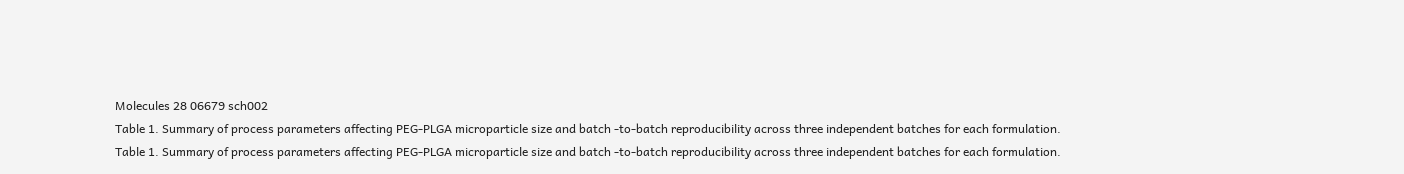Molecules 28 06679 sch002
Table 1. Summary of process parameters affecting PEG-PLGA microparticle size and batch -to-batch reproducibility across three independent batches for each formulation.
Table 1. Summary of process parameters affecting PEG-PLGA microparticle size and batch -to-batch reproducibility across three independent batches for each formulation.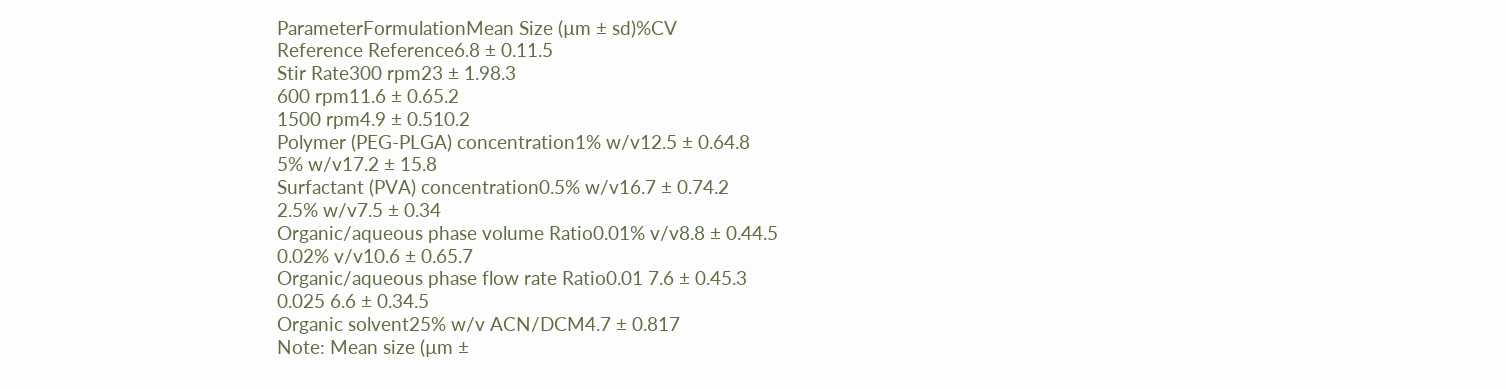ParameterFormulationMean Size (µm ± sd)%CV
Reference Reference6.8 ± 0.11.5
Stir Rate300 rpm23 ± 1.98.3
600 rpm11.6 ± 0.65.2
1500 rpm4.9 ± 0.510.2
Polymer (PEG-PLGA) concentration1% w/v12.5 ± 0.64.8
5% w/v17.2 ± 15.8
Surfactant (PVA) concentration0.5% w/v16.7 ± 0.74.2
2.5% w/v7.5 ± 0.34
Organic/aqueous phase volume Ratio0.01% v/v8.8 ± 0.44.5
0.02% v/v10.6 ± 0.65.7
Organic/aqueous phase flow rate Ratio0.01 7.6 ± 0.45.3
0.025 6.6 ± 0.34.5
Organic solvent25% w/v ACN/DCM4.7 ± 0.817
Note: Mean size (µm ±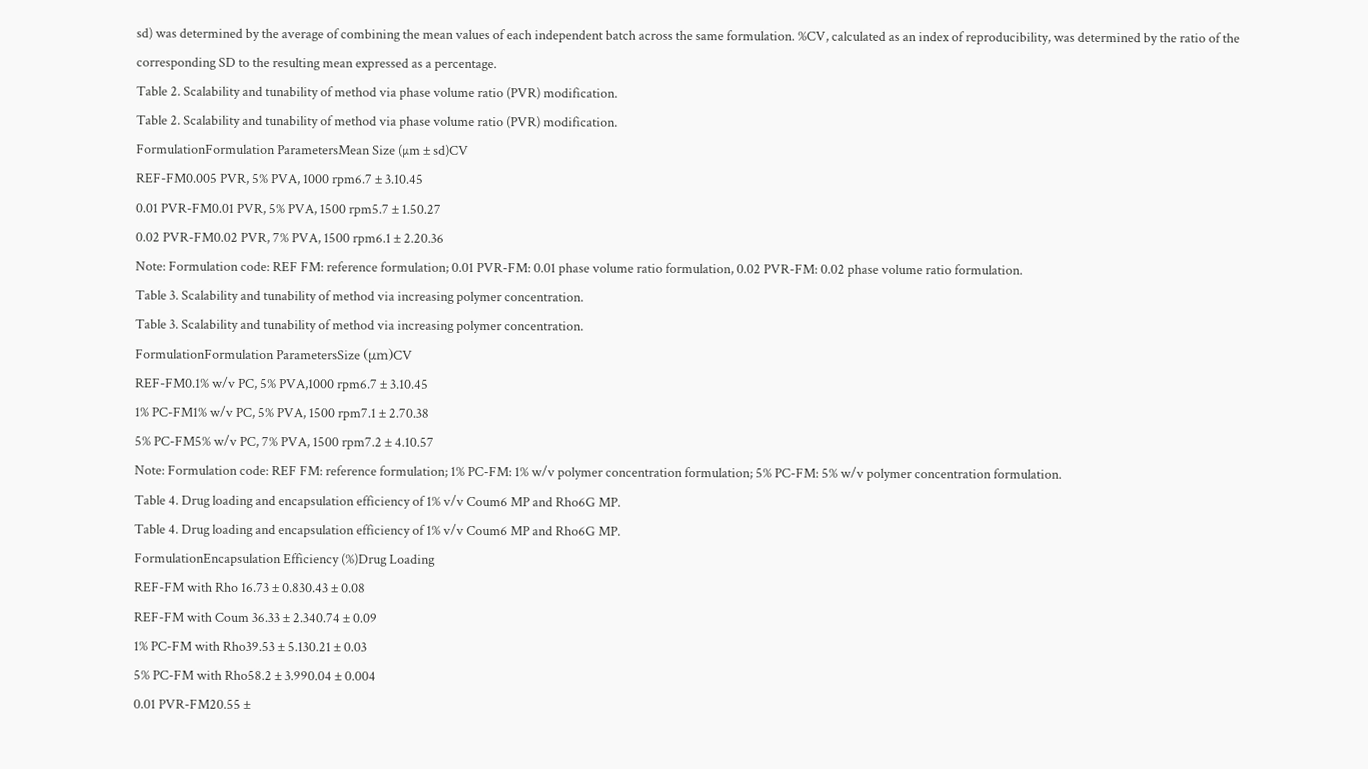sd) was determined by the average of combining the mean values of each independent batch across the same formulation. %CV, calculated as an index of reproducibility, was determined by the ratio of the corresponding SD to the resulting mean expressed as a percentage.
Table 2. Scalability and tunability of method via phase volume ratio (PVR) modification.
Table 2. Scalability and tunability of method via phase volume ratio (PVR) modification.
FormulationFormulation ParametersMean Size (µm ± sd)CV
REF-FM0.005 PVR, 5% PVA, 1000 rpm6.7 ± 3.10.45
0.01 PVR-FM0.01 PVR, 5% PVA, 1500 rpm5.7 ± 1.50.27
0.02 PVR-FM0.02 PVR, 7% PVA, 1500 rpm6.1 ± 2.20.36
Note: Formulation code: REF FM: reference formulation; 0.01 PVR-FM: 0.01 phase volume ratio formulation, 0.02 PVR-FM: 0.02 phase volume ratio formulation.
Table 3. Scalability and tunability of method via increasing polymer concentration.
Table 3. Scalability and tunability of method via increasing polymer concentration.
FormulationFormulation ParametersSize (μm)CV
REF-FM0.1% w/v PC, 5% PVA,1000 rpm6.7 ± 3.10.45
1% PC-FM1% w/v PC, 5% PVA, 1500 rpm7.1 ± 2.70.38
5% PC-FM5% w/v PC, 7% PVA, 1500 rpm7.2 ± 4.10.57
Note: Formulation code: REF FM: reference formulation; 1% PC-FM: 1% w/v polymer concentration formulation; 5% PC-FM: 5% w/v polymer concentration formulation.
Table 4. Drug loading and encapsulation efficiency of 1% v/v Coum6 MP and Rho6G MP.
Table 4. Drug loading and encapsulation efficiency of 1% v/v Coum6 MP and Rho6G MP.
FormulationEncapsulation Efficiency (%)Drug Loading
REF-FM with Rho 16.73 ± 0.830.43 ± 0.08
REF-FM with Coum 36.33 ± 2.340.74 ± 0.09
1% PC-FM with Rho39.53 ± 5.130.21 ± 0.03
5% PC-FM with Rho58.2 ± 3.990.04 ± 0.004
0.01 PVR-FM20.55 ±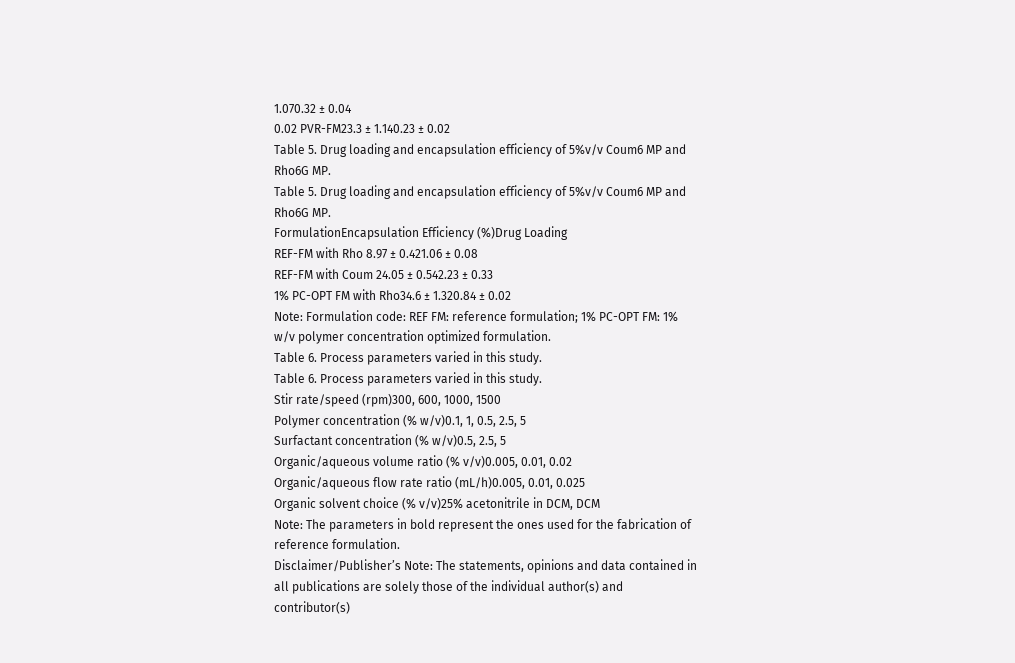1.070.32 ± 0.04
0.02 PVR-FM23.3 ± 1.140.23 ± 0.02
Table 5. Drug loading and encapsulation efficiency of 5%v/v Coum6 MP and Rho6G MP.
Table 5. Drug loading and encapsulation efficiency of 5%v/v Coum6 MP and Rho6G MP.
FormulationEncapsulation Efficiency (%)Drug Loading
REF-FM with Rho 8.97 ± 0.421.06 ± 0.08
REF-FM with Coum 24.05 ± 0.542.23 ± 0.33
1% PC-OPT FM with Rho34.6 ± 1.320.84 ± 0.02
Note: Formulation code: REF FM: reference formulation; 1% PC-OPT FM: 1% w/v polymer concentration optimized formulation.
Table 6. Process parameters varied in this study.
Table 6. Process parameters varied in this study.
Stir rate/speed (rpm)300, 600, 1000, 1500
Polymer concentration (% w/v)0.1, 1, 0.5, 2.5, 5
Surfactant concentration (% w/v)0.5, 2.5, 5
Organic/aqueous volume ratio (% v/v)0.005, 0.01, 0.02
Organic/aqueous flow rate ratio (mL/h)0.005, 0.01, 0.025
Organic solvent choice (% v/v)25% acetonitrile in DCM, DCM
Note: The parameters in bold represent the ones used for the fabrication of reference formulation.
Disclaimer/Publisher’s Note: The statements, opinions and data contained in all publications are solely those of the individual author(s) and contributor(s)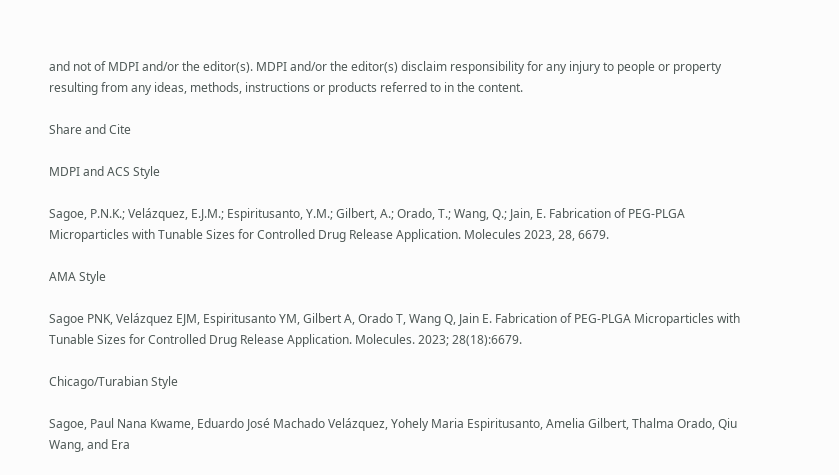and not of MDPI and/or the editor(s). MDPI and/or the editor(s) disclaim responsibility for any injury to people or property resulting from any ideas, methods, instructions or products referred to in the content.

Share and Cite

MDPI and ACS Style

Sagoe, P.N.K.; Velázquez, E.J.M.; Espiritusanto, Y.M.; Gilbert, A.; Orado, T.; Wang, Q.; Jain, E. Fabrication of PEG-PLGA Microparticles with Tunable Sizes for Controlled Drug Release Application. Molecules 2023, 28, 6679.

AMA Style

Sagoe PNK, Velázquez EJM, Espiritusanto YM, Gilbert A, Orado T, Wang Q, Jain E. Fabrication of PEG-PLGA Microparticles with Tunable Sizes for Controlled Drug Release Application. Molecules. 2023; 28(18):6679.

Chicago/Turabian Style

Sagoe, Paul Nana Kwame, Eduardo José Machado Velázquez, Yohely Maria Espiritusanto, Amelia Gilbert, Thalma Orado, Qiu Wang, and Era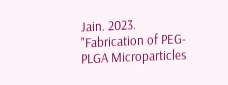Jain. 2023. "Fabrication of PEG-PLGA Microparticles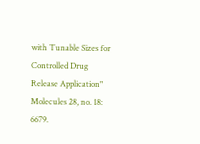with Tunable Sizes for Controlled Drug Release Application" Molecules 28, no. 18: 6679.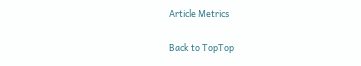Article Metrics

Back to TopTop